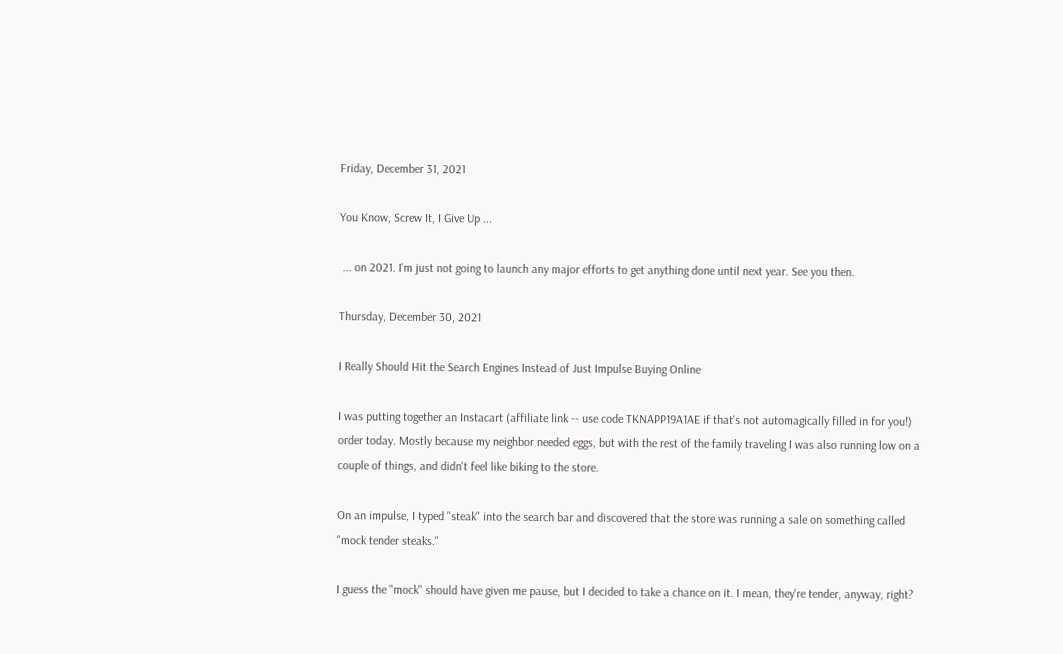Friday, December 31, 2021

You Know, Screw It, I Give Up ...

 ... on 2021. I'm just not going to launch any major efforts to get anything done until next year. See you then.

Thursday, December 30, 2021

I Really Should Hit the Search Engines Instead of Just Impulse Buying Online

I was putting together an Instacart (affiliate link -- use code TKNAPP19A1AE if that's not automagically filled in for you!) order today. Mostly because my neighbor needed eggs, but with the rest of the family traveling I was also running low on a couple of things, and didn't feel like biking to the store.

On an impulse, I typed "steak" into the search bar and discovered that the store was running a sale on something called "mock tender steaks."

I guess the "mock" should have given me pause, but I decided to take a chance on it. I mean, they're tender, anyway, right?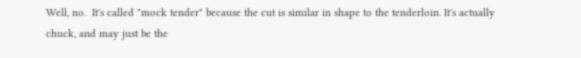Well, no.  It's called "mock tender" because the cut is similar in shape to the tenderloin. It's actually chuck, and may just be the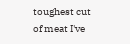toughest cut of meat I've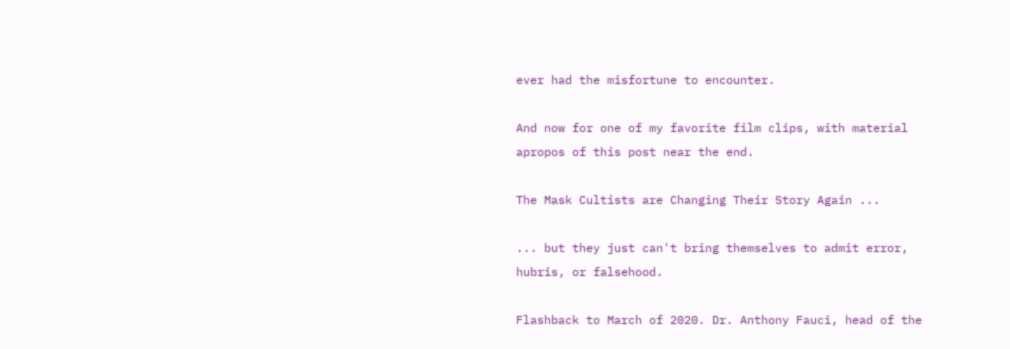ever had the misfortune to encounter.

And now for one of my favorite film clips, with material apropos of this post near the end.

The Mask Cultists are Changing Their Story Again ...

... but they just can't bring themselves to admit error, hubris, or falsehood.

Flashback to March of 2020. Dr. Anthony Fauci, head of the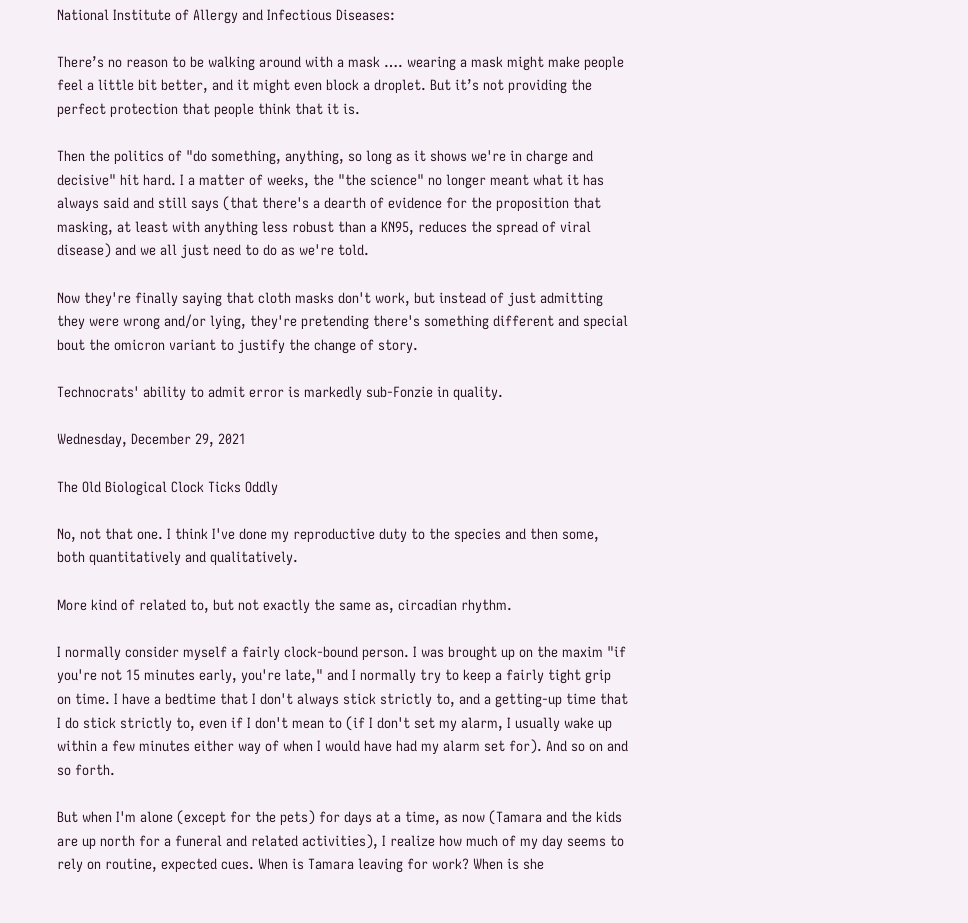National Institute of Allergy and Infectious Diseases:

There’s no reason to be walking around with a mask …. wearing a mask might make people feel a little bit better, and it might even block a droplet. But it’s not providing the perfect protection that people think that it is.

Then the politics of "do something, anything, so long as it shows we're in charge and decisive" hit hard. I a matter of weeks, the "the science" no longer meant what it has always said and still says (that there's a dearth of evidence for the proposition that masking, at least with anything less robust than a KN95, reduces the spread of viral disease) and we all just need to do as we're told.

Now they're finally saying that cloth masks don't work, but instead of just admitting they were wrong and/or lying, they're pretending there's something different and special bout the omicron variant to justify the change of story.

Technocrats' ability to admit error is markedly sub-Fonzie in quality.

Wednesday, December 29, 2021

The Old Biological Clock Ticks Oddly

No, not that one. I think I've done my reproductive duty to the species and then some, both quantitatively and qualitatively.

More kind of related to, but not exactly the same as, circadian rhythm.

I normally consider myself a fairly clock-bound person. I was brought up on the maxim "if you're not 15 minutes early, you're late," and I normally try to keep a fairly tight grip on time. I have a bedtime that I don't always stick strictly to, and a getting-up time that I do stick strictly to, even if I don't mean to (if I don't set my alarm, I usually wake up within a few minutes either way of when I would have had my alarm set for). And so on and so forth.

But when I'm alone (except for the pets) for days at a time, as now (Tamara and the kids are up north for a funeral and related activities), I realize how much of my day seems to rely on routine, expected cues. When is Tamara leaving for work? When is she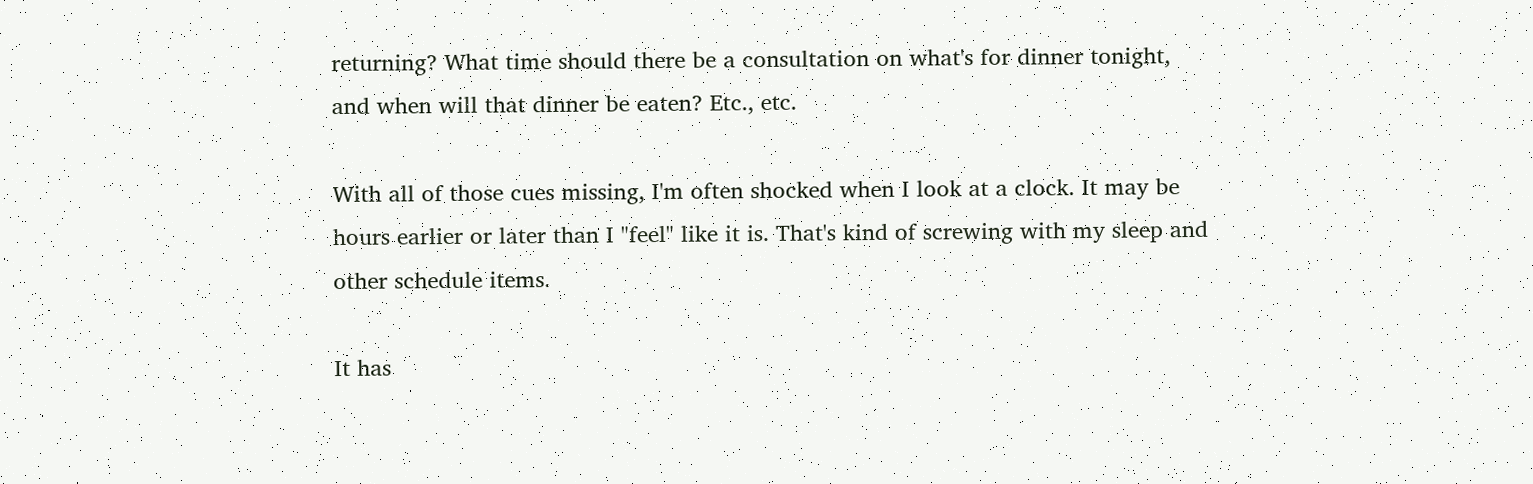returning? What time should there be a consultation on what's for dinner tonight, and when will that dinner be eaten? Etc., etc.

With all of those cues missing, I'm often shocked when I look at a clock. It may be hours earlier or later than I "feel" like it is. That's kind of screwing with my sleep and other schedule items.

It has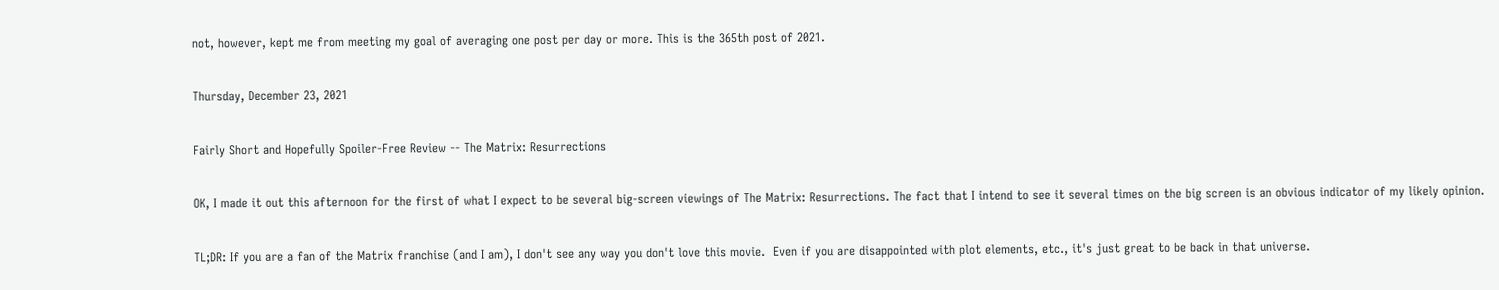not, however, kept me from meeting my goal of averaging one post per day or more. This is the 365th post of 2021.

Thursday, December 23, 2021

Fairly Short and Hopefully Spoiler-Free Review -- The Matrix: Resurrections

OK, I made it out this afternoon for the first of what I expect to be several big-screen viewings of The Matrix: Resurrections. The fact that I intend to see it several times on the big screen is an obvious indicator of my likely opinion.

TL;DR: If you are a fan of the Matrix franchise (and I am), I don't see any way you don't love this movie.  Even if you are disappointed with plot elements, etc., it's just great to be back in that universe.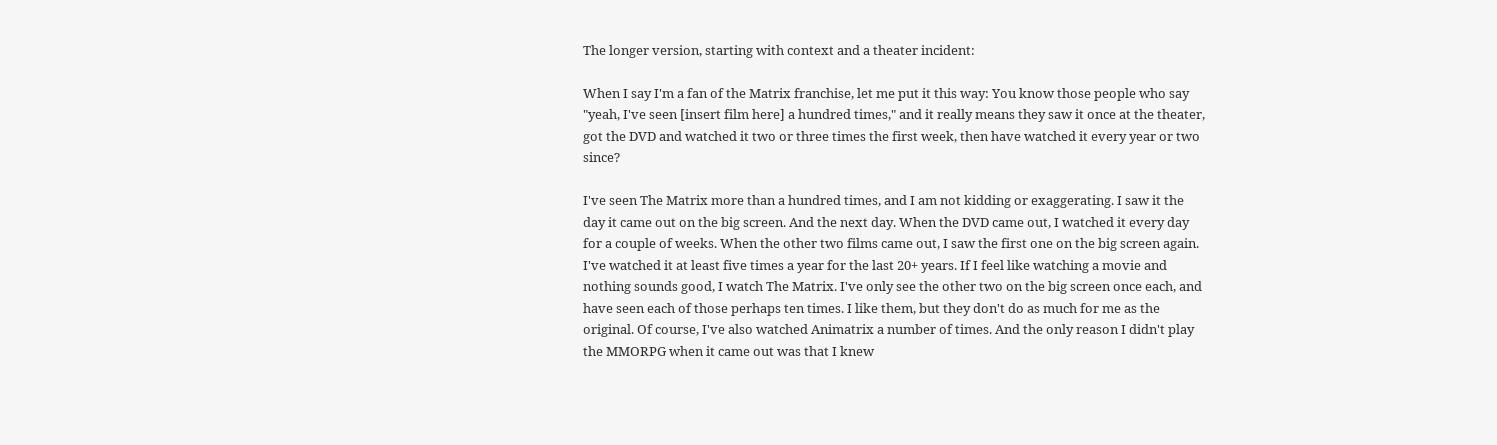The longer version, starting with context and a theater incident:

When I say I'm a fan of the Matrix franchise, let me put it this way: You know those people who say "yeah, I've seen [insert film here] a hundred times," and it really means they saw it once at the theater, got the DVD and watched it two or three times the first week, then have watched it every year or two since?

I've seen The Matrix more than a hundred times, and I am not kidding or exaggerating. I saw it the day it came out on the big screen. And the next day. When the DVD came out, I watched it every day for a couple of weeks. When the other two films came out, I saw the first one on the big screen again. I've watched it at least five times a year for the last 20+ years. If I feel like watching a movie and nothing sounds good, I watch The Matrix. I've only see the other two on the big screen once each, and have seen each of those perhaps ten times. I like them, but they don't do as much for me as the original. Of course, I've also watched Animatrix a number of times. And the only reason I didn't play the MMORPG when it came out was that I knew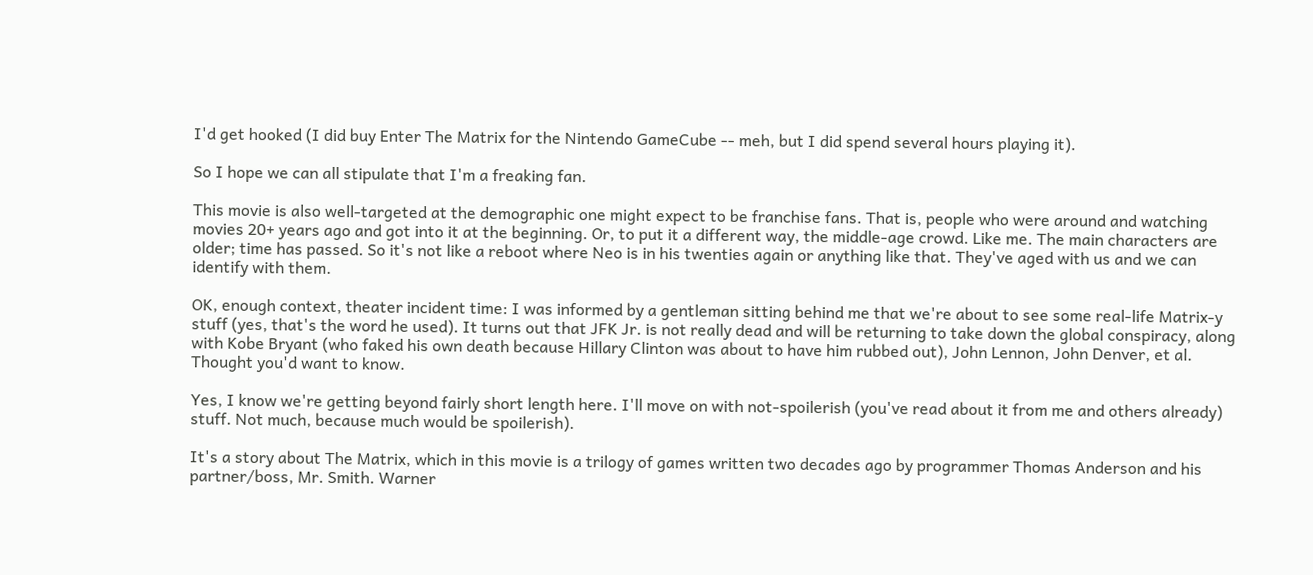I'd get hooked (I did buy Enter The Matrix for the Nintendo GameCube -- meh, but I did spend several hours playing it).

So I hope we can all stipulate that I'm a freaking fan.

This movie is also well-targeted at the demographic one might expect to be franchise fans. That is, people who were around and watching movies 20+ years ago and got into it at the beginning. Or, to put it a different way, the middle-age crowd. Like me. The main characters are older; time has passed. So it's not like a reboot where Neo is in his twenties again or anything like that. They've aged with us and we can identify with them.

OK, enough context, theater incident time: I was informed by a gentleman sitting behind me that we're about to see some real-life Matrix-y stuff (yes, that's the word he used). It turns out that JFK Jr. is not really dead and will be returning to take down the global conspiracy, along with Kobe Bryant (who faked his own death because Hillary Clinton was about to have him rubbed out), John Lennon, John Denver, et al. Thought you'd want to know.

Yes, I know we're getting beyond fairly short length here. I'll move on with not-spoilerish (you've read about it from me and others already) stuff. Not much, because much would be spoilerish).

It's a story about The Matrix, which in this movie is a trilogy of games written two decades ago by programmer Thomas Anderson and his partner/boss, Mr. Smith. Warner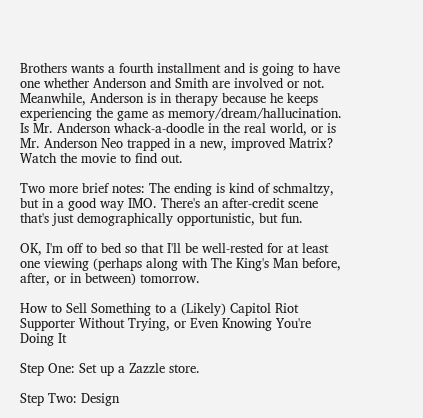Brothers wants a fourth installment and is going to have one whether Anderson and Smith are involved or not. Meanwhile, Anderson is in therapy because he keeps experiencing the game as memory/dream/hallucination. Is Mr. Anderson whack-a-doodle in the real world, or is Mr. Anderson Neo trapped in a new, improved Matrix? Watch the movie to find out.

Two more brief notes: The ending is kind of schmaltzy, but in a good way IMO. There's an after-credit scene that's just demographically opportunistic, but fun.

OK, I'm off to bed so that I'll be well-rested for at least one viewing (perhaps along with The King's Man before, after, or in between) tomorrow.

How to Sell Something to a (Likely) Capitol Riot Supporter Without Trying, or Even Knowing You're Doing It

Step One: Set up a Zazzle store.

Step Two: Design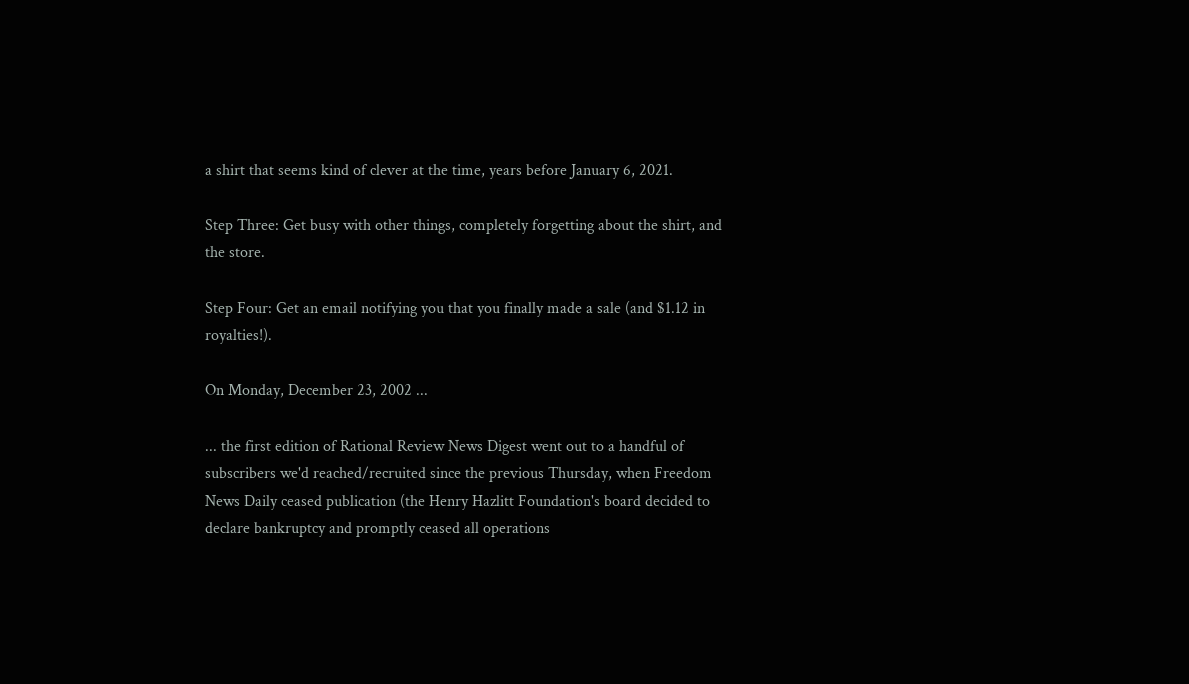a shirt that seems kind of clever at the time, years before January 6, 2021.

Step Three: Get busy with other things, completely forgetting about the shirt, and the store.

Step Four: Get an email notifying you that you finally made a sale (and $1.12 in royalties!).

On Monday, December 23, 2002 ...

... the first edition of Rational Review News Digest went out to a handful of subscribers we'd reached/recruited since the previous Thursday, when Freedom News Daily ceased publication (the Henry Hazlitt Foundation's board decided to declare bankruptcy and promptly ceased all operations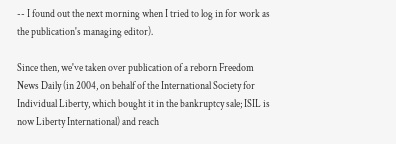-- I found out the next morning when I tried to log in for work as the publication's managing editor).

Since then, we've taken over publication of a reborn Freedom News Daily (in 2004, on behalf of the International Society for Individual Liberty, which bought it in the bankruptcy sale; ISIL is now Liberty International) and reach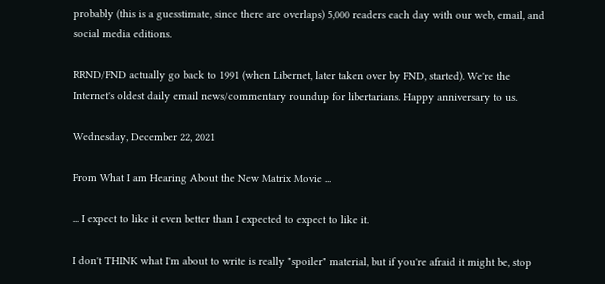probably (this is a guesstimate, since there are overlaps) 5,000 readers each day with our web, email, and social media editions.

RRND/FND actually go back to 1991 (when Libernet, later taken over by FND, started). We're the Internet's oldest daily email news/commentary roundup for libertarians. Happy anniversary to us.

Wednesday, December 22, 2021

From What I am Hearing About the New Matrix Movie ...

... I expect to like it even better than I expected to expect to like it.

I don't THINK what I'm about to write is really "spoiler" material, but if you're afraid it might be, stop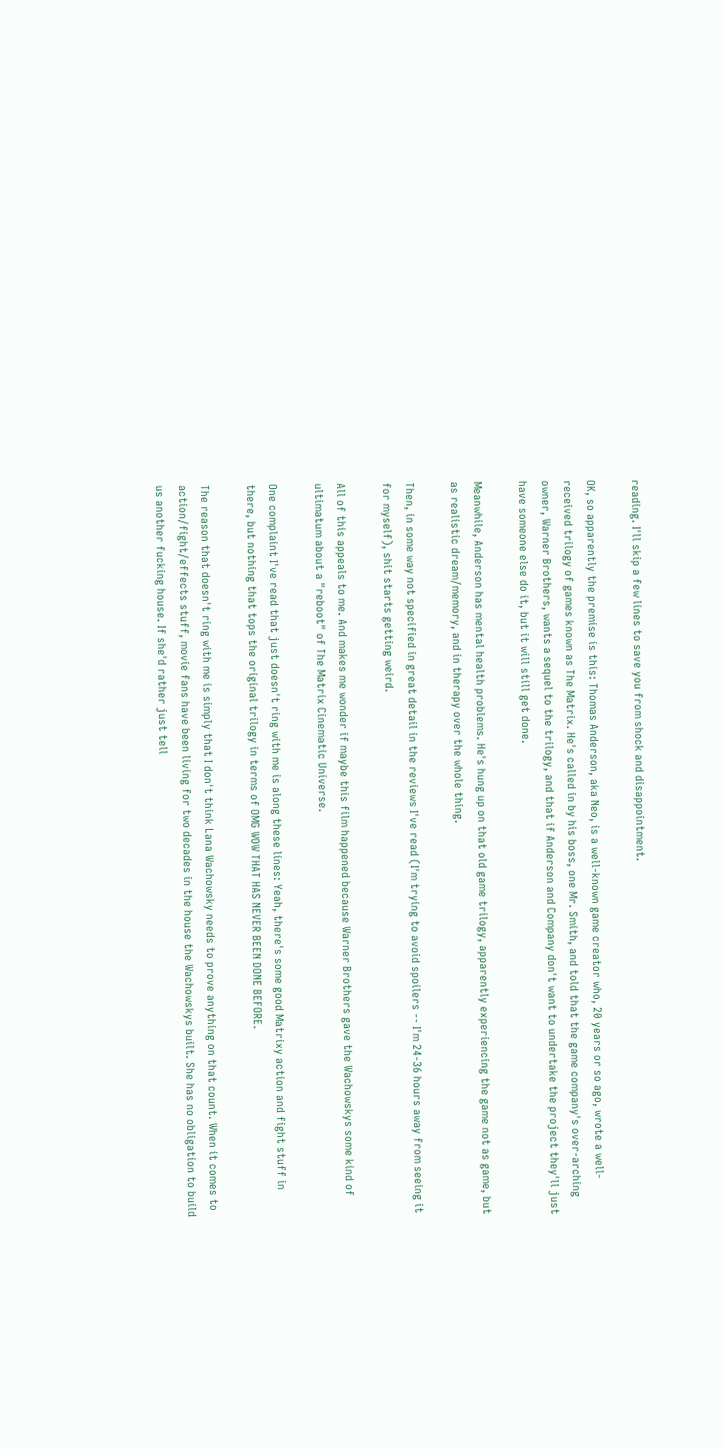reading. I'll skip a few lines to save you from shock and disappointment.

OK, so apparently the premise is this: Thomas Anderson, aka Neo, is a well-known game creator who, 20 years or so ago, wrote a well-received trilogy of games known as The Matrix. He's called in by his boss, one Mr. Smith, and told that the game company's over-arching owner, Warner Brothers, wants a sequel to the trilogy, and that if Anderson and Company don't want to undertake the project they'll just have someone else do it, but it will still get done.

Meanwhile, Anderson has mental health problems. He's hung up on that old game trilogy, apparently experiencing the game not as game, but as realistic dream/memory, and in therapy over the whole thing.

Then, in some way not specified in great detail in the reviews I've read (I'm trying to avoid spoilers -- I'm 24-36 hours away from seeing it for myself), shit starts getting weird.

All of this appeals to me. And makes me wonder if maybe this film happened because Warner Brothers gave the Wachowskys some kind of ultimatum about a "reboot" of The Matrix Cinematic Universe.

One complaint I've read that just doesn't ring with me is along these lines: Yeah, there's some good Matrixy action and fight stuff in there, but nothing that tops the original trilogy in terms of OMG WOW THAT HAS NEVER BEEN DONE BEFORE.

The reason that doesn't ring with me is simply that I don't think Lana Wachowsky needs to prove anything on that count. When it comes to action/fight/effects stuff, movie fans have been living for two decades in the house the Wachowskys built. She has no obligation to build us another fucking house. If she'd rather just tell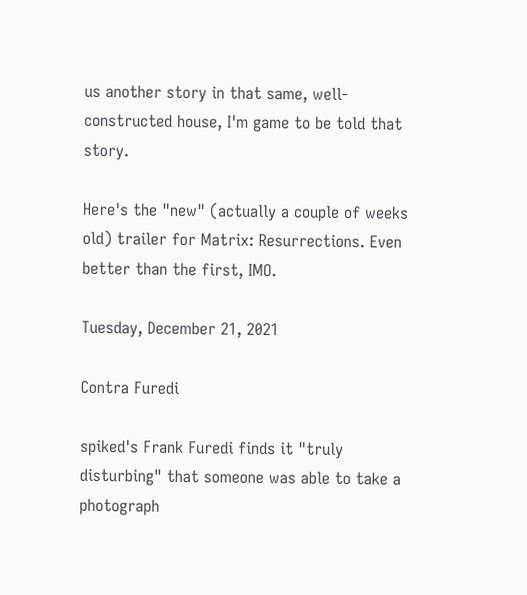us another story in that same, well-constructed house, I'm game to be told that story.

Here's the "new" (actually a couple of weeks old) trailer for Matrix: Resurrections. Even better than the first, IMO.

Tuesday, December 21, 2021

Contra Furedi

spiked's Frank Furedi finds it "truly disturbing" that someone was able to take a photograph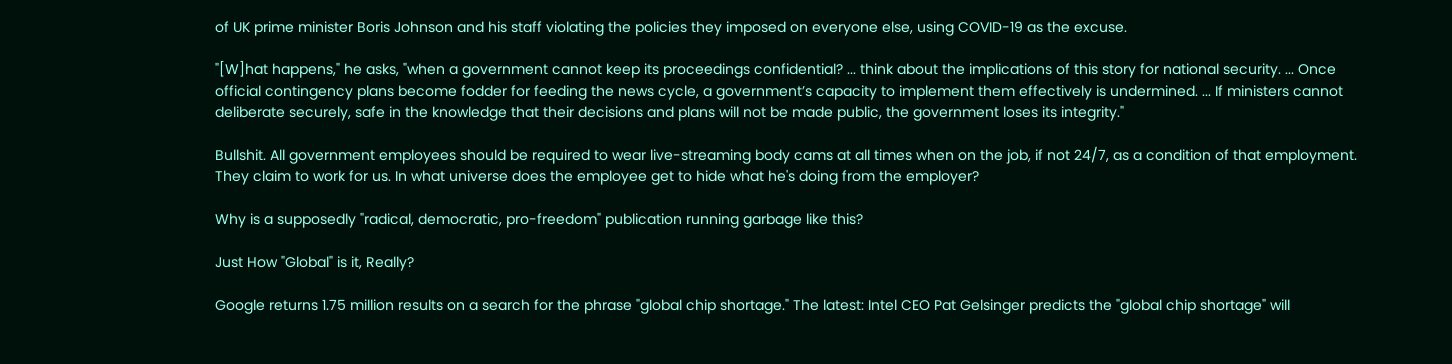of UK prime minister Boris Johnson and his staff violating the policies they imposed on everyone else, using COVID-19 as the excuse.

"[W]hat happens," he asks, "when a government cannot keep its proceedings confidential? ... think about the implications of this story for national security. ... Once official contingency plans become fodder for feeding the news cycle, a government’s capacity to implement them effectively is undermined. ... If ministers cannot deliberate securely, safe in the knowledge that their decisions and plans will not be made public, the government loses its integrity."

Bullshit. All government employees should be required to wear live-streaming body cams at all times when on the job, if not 24/7, as a condition of that employment. They claim to work for us. In what universe does the employee get to hide what he's doing from the employer?

Why is a supposedly "radical, democratic, pro-freedom" publication running garbage like this?

Just How "Global" is it, Really?

Google returns 1.75 million results on a search for the phrase "global chip shortage." The latest: Intel CEO Pat Gelsinger predicts the "global chip shortage" will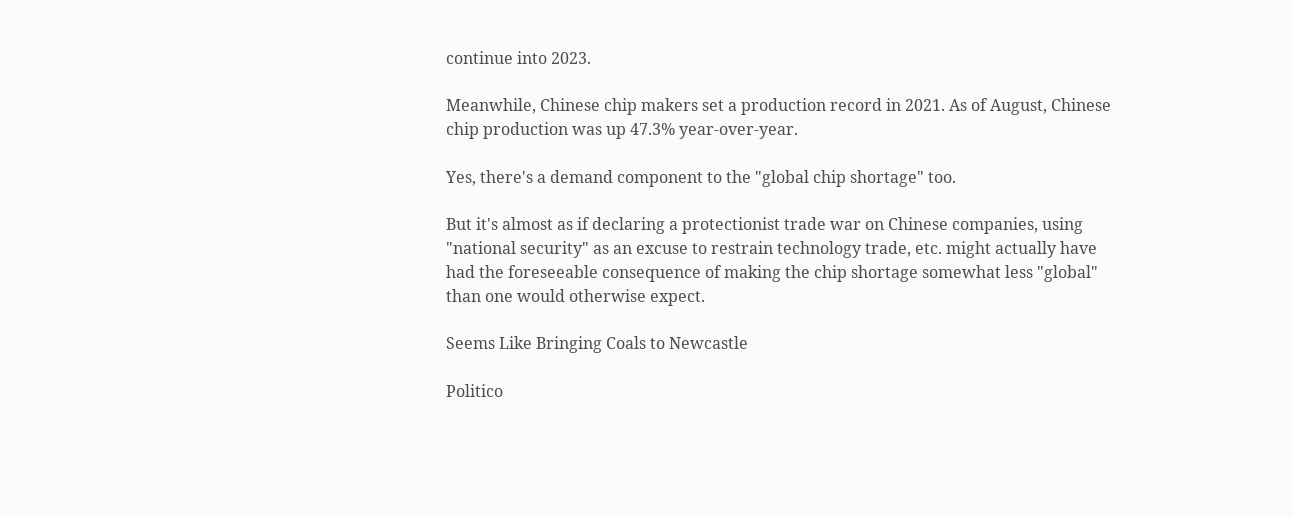continue into 2023.

Meanwhile, Chinese chip makers set a production record in 2021. As of August, Chinese chip production was up 47.3% year-over-year.

Yes, there's a demand component to the "global chip shortage" too.

But it's almost as if declaring a protectionist trade war on Chinese companies, using "national security" as an excuse to restrain technology trade, etc. might actually have had the foreseeable consequence of making the chip shortage somewhat less "global" than one would otherwise expect.

Seems Like Bringing Coals to Newcastle

Politico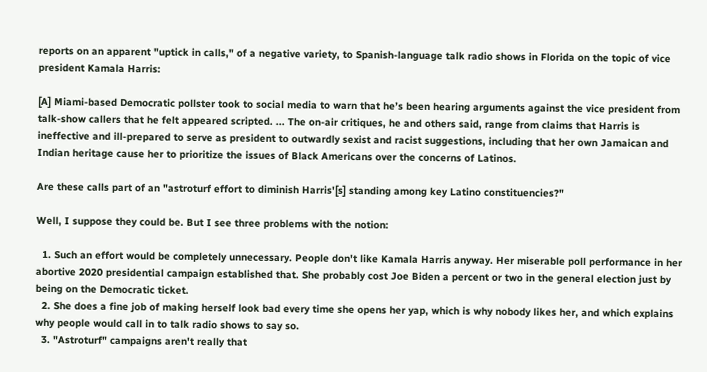reports on an apparent "uptick in calls," of a negative variety, to Spanish-language talk radio shows in Florida on the topic of vice president Kamala Harris:

[A] Miami-based Democratic pollster took to social media to warn that he’s been hearing arguments against the vice president from talk-show callers that he felt appeared scripted. ... The on-air critiques, he and others said, range from claims that Harris is ineffective and ill-prepared to serve as president to outwardly sexist and racist suggestions, including that her own Jamaican and Indian heritage cause her to prioritize the issues of Black Americans over the concerns of Latinos.

Are these calls part of an "astroturf effort to diminish Harris'[s] standing among key Latino constituencies?"

Well, I suppose they could be. But I see three problems with the notion:

  1. Such an effort would be completely unnecessary. People don't like Kamala Harris anyway. Her miserable poll performance in her abortive 2020 presidential campaign established that. She probably cost Joe Biden a percent or two in the general election just by being on the Democratic ticket.
  2. She does a fine job of making herself look bad every time she opens her yap, which is why nobody likes her, and which explains why people would call in to talk radio shows to say so.
  3. "Astroturf" campaigns aren't really that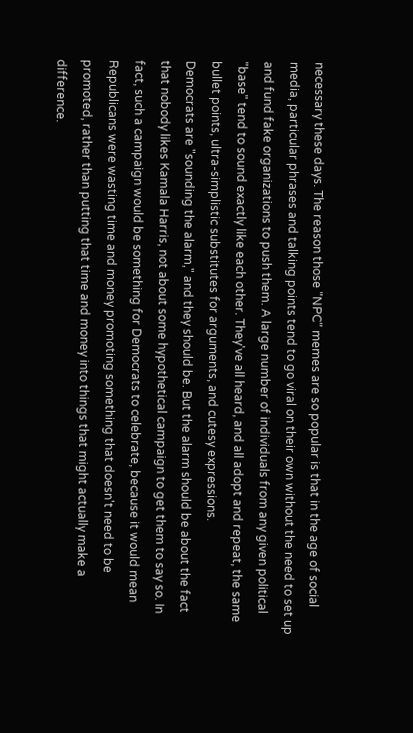necessary these days. The reason those "NPC" memes are so popular is that in the age of social media, particular phrases and talking points tend to go viral on their own without the need to set up and fund fake organizations to push them. A large number of individuals from any given political "base" tend to sound exactly like each other. They've all heard, and all adopt and repeat, the same bullet points, ultra-simplistic substitutes for arguments, and cutesy expressions.
Democrats are "sounding the alarm," and they should be. But the alarm should be about the fact that nobody likes Kamala Harris, not about some hypothetical campaign to get them to say so. In fact, such a campaign would be something for Democrats to celebrate, because it would mean Republicans were wasting time and money promoting something that doesn't need to be promoted, rather than putting that time and money into things that might actually make a difference.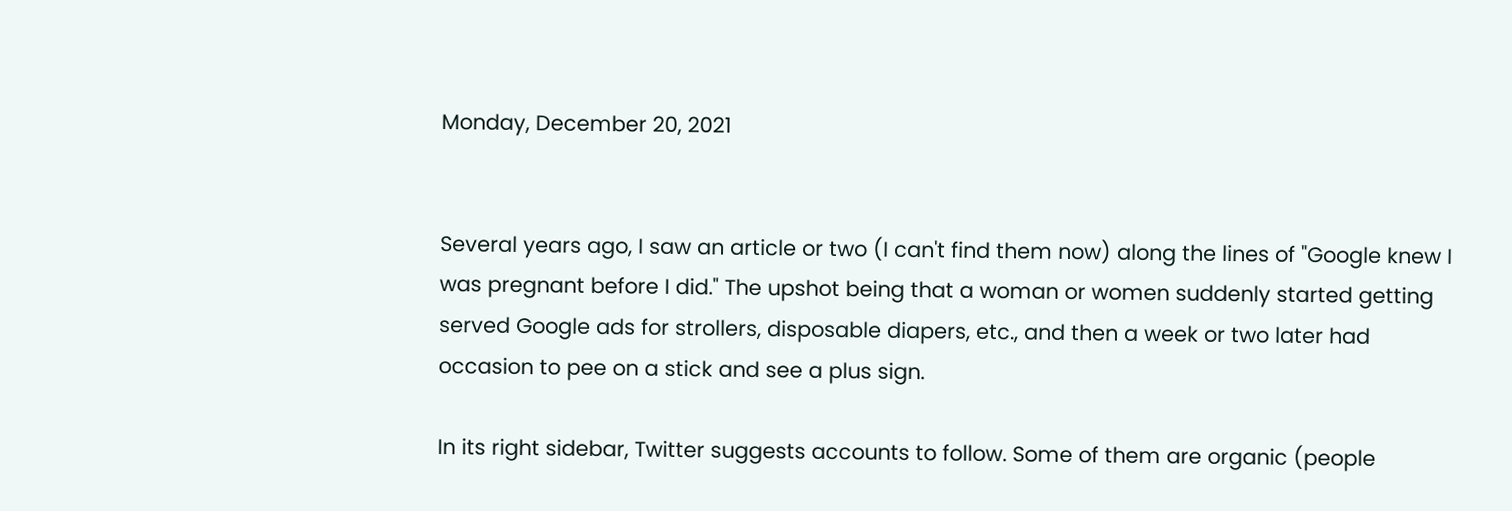Monday, December 20, 2021


Several years ago, I saw an article or two (I can't find them now) along the lines of "Google knew I was pregnant before I did." The upshot being that a woman or women suddenly started getting served Google ads for strollers, disposable diapers, etc., and then a week or two later had occasion to pee on a stick and see a plus sign.

In its right sidebar, Twitter suggests accounts to follow. Some of them are organic (people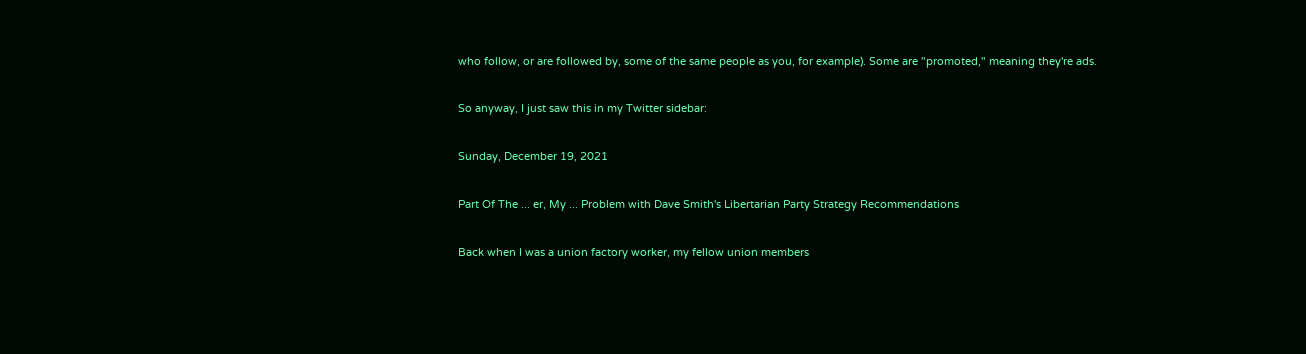who follow, or are followed by, some of the same people as you, for example). Some are "promoted," meaning they're ads.

So anyway, I just saw this in my Twitter sidebar:

Sunday, December 19, 2021

Part Of The ... er, My ... Problem with Dave Smith's Libertarian Party Strategy Recommendations

Back when I was a union factory worker, my fellow union members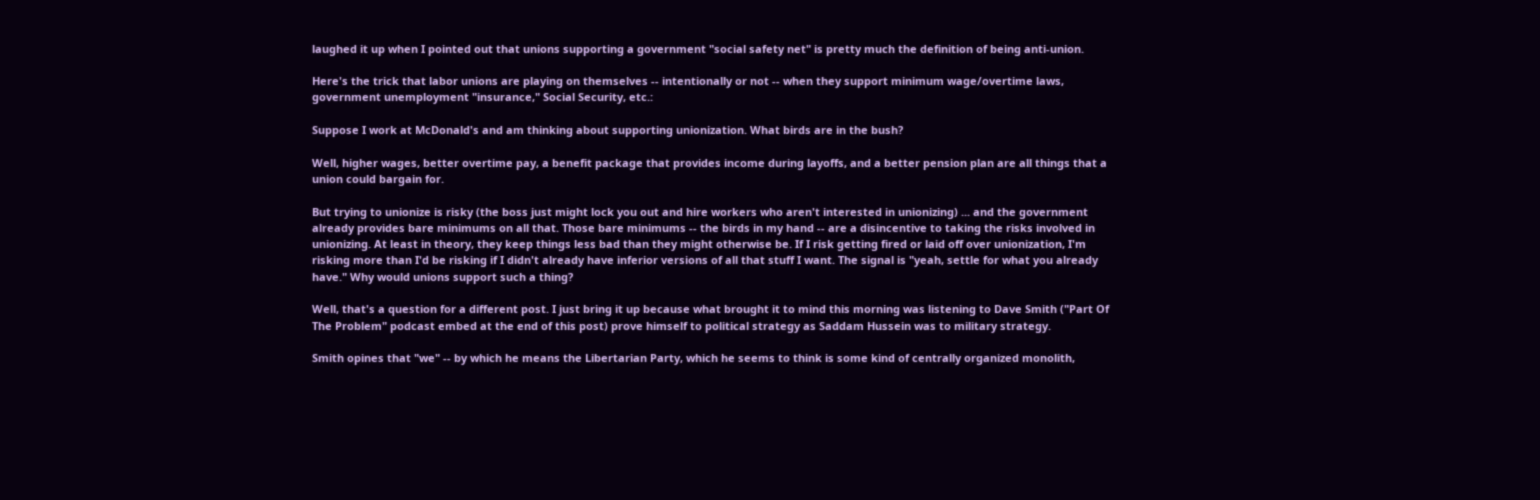laughed it up when I pointed out that unions supporting a government "social safety net" is pretty much the definition of being anti-union.

Here's the trick that labor unions are playing on themselves -- intentionally or not -- when they support minimum wage/overtime laws, government unemployment "insurance," Social Security, etc.:

Suppose I work at McDonald's and am thinking about supporting unionization. What birds are in the bush?

Well, higher wages, better overtime pay, a benefit package that provides income during layoffs, and a better pension plan are all things that a union could bargain for.

But trying to unionize is risky (the boss just might lock you out and hire workers who aren't interested in unionizing) ... and the government already provides bare minimums on all that. Those bare minimums -- the birds in my hand -- are a disincentive to taking the risks involved in unionizing. At least in theory, they keep things less bad than they might otherwise be. If I risk getting fired or laid off over unionization, I'm risking more than I'd be risking if I didn't already have inferior versions of all that stuff I want. The signal is "yeah, settle for what you already have." Why would unions support such a thing?

Well, that's a question for a different post. I just bring it up because what brought it to mind this morning was listening to Dave Smith ("Part Of The Problem" podcast embed at the end of this post) prove himself to political strategy as Saddam Hussein was to military strategy.

Smith opines that "we" -- by which he means the Libertarian Party, which he seems to think is some kind of centrally organized monolith,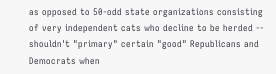as opposed to 50-odd state organizations consisting of very independent cats who decline to be herded -- shouldn't "primary" certain "good" Republicans and Democrats when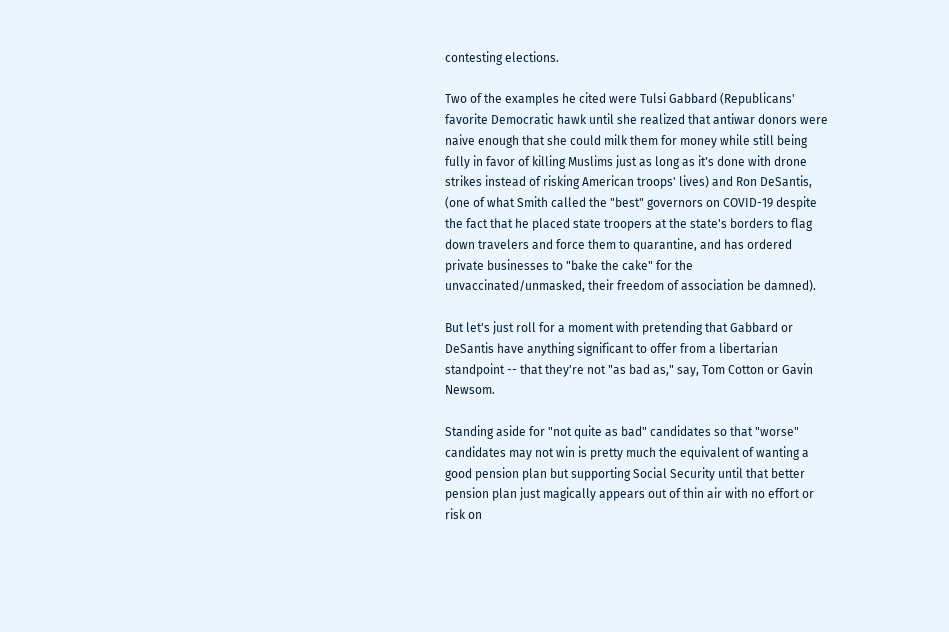contesting elections.

Two of the examples he cited were Tulsi Gabbard (Republicans' favorite Democratic hawk until she realized that antiwar donors were naive enough that she could milk them for money while still being fully in favor of killing Muslims just as long as it's done with drone strikes instead of risking American troops' lives) and Ron DeSantis, (one of what Smith called the "best" governors on COVID-19 despite the fact that he placed state troopers at the state's borders to flag down travelers and force them to quarantine, and has ordered private businesses to "bake the cake" for the unvaccinated/unmasked, their freedom of association be damned).

But let's just roll for a moment with pretending that Gabbard or DeSantis have anything significant to offer from a libertarian standpoint -- that they're not "as bad as," say, Tom Cotton or Gavin Newsom.

Standing aside for "not quite as bad" candidates so that "worse" candidates may not win is pretty much the equivalent of wanting a good pension plan but supporting Social Security until that better pension plan just magically appears out of thin air with no effort or risk on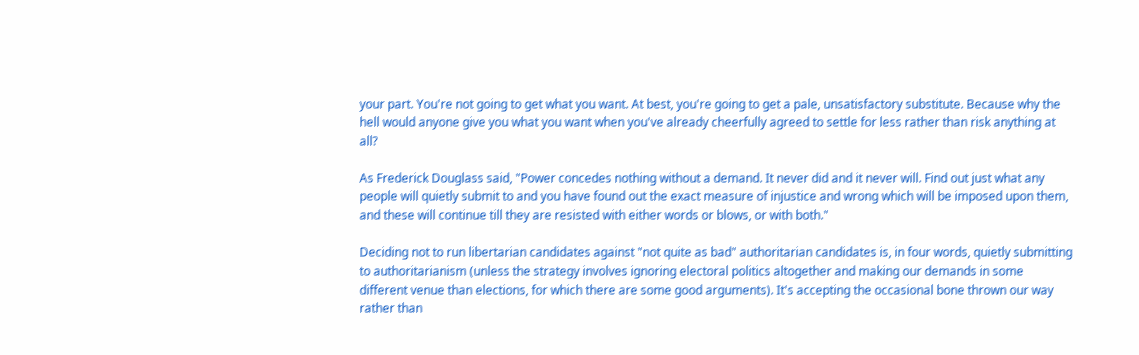your part. You're not going to get what you want. At best, you're going to get a pale, unsatisfactory substitute. Because why the hell would anyone give you what you want when you've already cheerfully agreed to settle for less rather than risk anything at all?

As Frederick Douglass said, "Power concedes nothing without a demand. It never did and it never will. Find out just what any people will quietly submit to and you have found out the exact measure of injustice and wrong which will be imposed upon them, and these will continue till they are resisted with either words or blows, or with both."

Deciding not to run libertarian candidates against "not quite as bad" authoritarian candidates is, in four words, quietly submitting to authoritarianism (unless the strategy involves ignoring electoral politics altogether and making our demands in some different venue than elections, for which there are some good arguments). It's accepting the occasional bone thrown our way rather than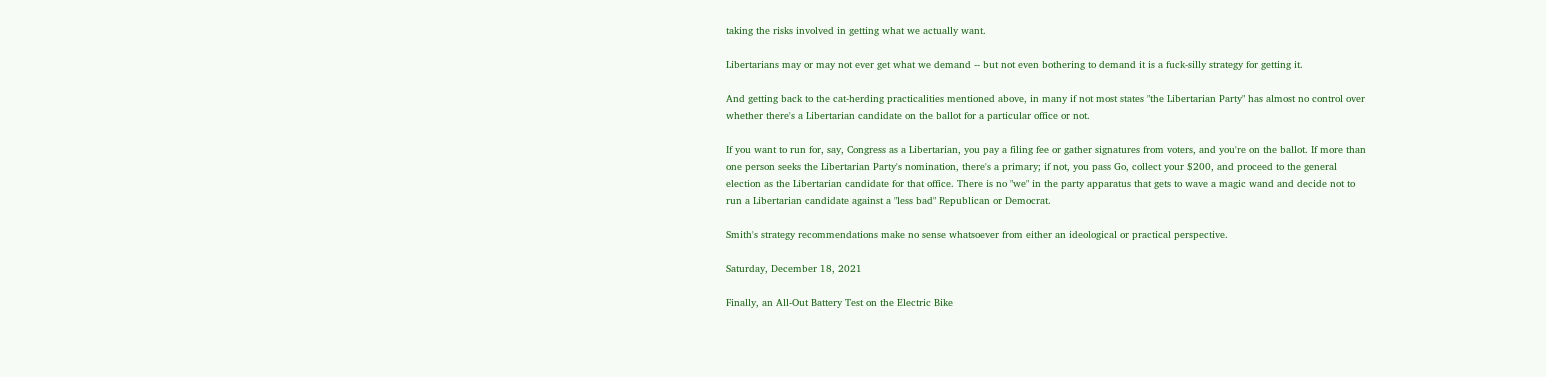taking the risks involved in getting what we actually want.

Libertarians may or may not ever get what we demand -- but not even bothering to demand it is a fuck-silly strategy for getting it.

And getting back to the cat-herding practicalities mentioned above, in many if not most states "the Libertarian Party" has almost no control over whether there's a Libertarian candidate on the ballot for a particular office or not.

If you want to run for, say, Congress as a Libertarian, you pay a filing fee or gather signatures from voters, and you're on the ballot. If more than one person seeks the Libertarian Party's nomination, there's a primary; if not, you pass Go, collect your $200, and proceed to the general election as the Libertarian candidate for that office. There is no "we" in the party apparatus that gets to wave a magic wand and decide not to run a Libertarian candidate against a "less bad" Republican or Democrat.

Smith's strategy recommendations make no sense whatsoever from either an ideological or practical perspective.

Saturday, December 18, 2021

Finally, an All-Out Battery Test on the Electric Bike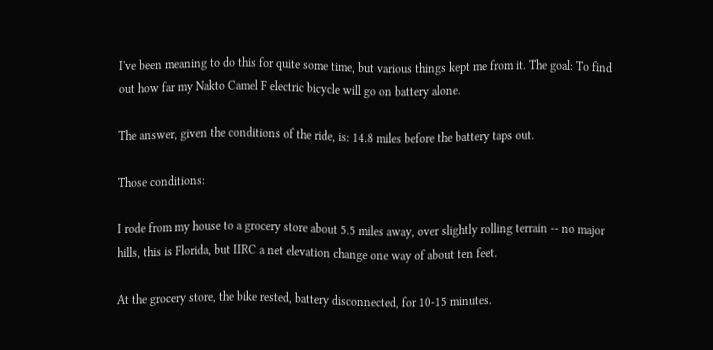I've been meaning to do this for quite some time, but various things kept me from it. The goal: To find out how far my Nakto Camel F electric bicycle will go on battery alone.

The answer, given the conditions of the ride, is: 14.8 miles before the battery taps out.

Those conditions:

I rode from my house to a grocery store about 5.5 miles away, over slightly rolling terrain -- no major hills, this is Florida, but IIRC a net elevation change one way of about ten feet.

At the grocery store, the bike rested, battery disconnected, for 10-15 minutes.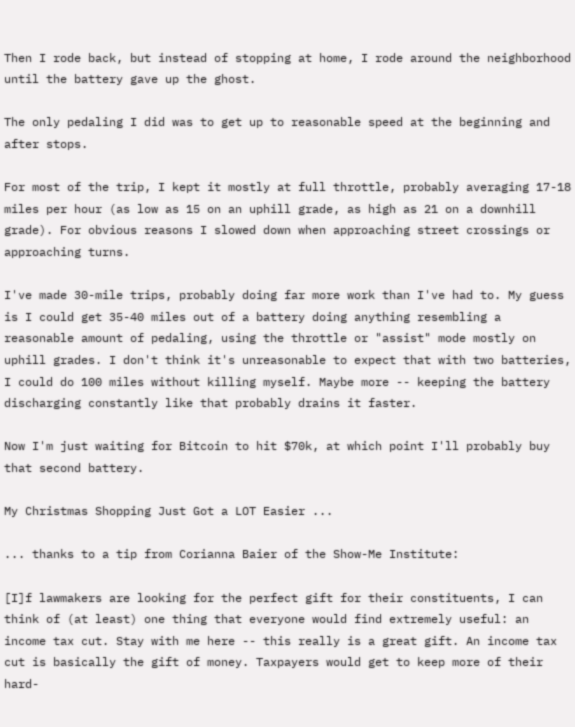Then I rode back, but instead of stopping at home, I rode around the neighborhood until the battery gave up the ghost.

The only pedaling I did was to get up to reasonable speed at the beginning and after stops.

For most of the trip, I kept it mostly at full throttle, probably averaging 17-18 miles per hour (as low as 15 on an uphill grade, as high as 21 on a downhill grade). For obvious reasons I slowed down when approaching street crossings or approaching turns.

I've made 30-mile trips, probably doing far more work than I've had to. My guess is I could get 35-40 miles out of a battery doing anything resembling a reasonable amount of pedaling, using the throttle or "assist" mode mostly on uphill grades. I don't think it's unreasonable to expect that with two batteries, I could do 100 miles without killing myself. Maybe more -- keeping the battery discharging constantly like that probably drains it faster.

Now I'm just waiting for Bitcoin to hit $70k, at which point I'll probably buy that second battery.

My Christmas Shopping Just Got a LOT Easier ...

... thanks to a tip from Corianna Baier of the Show-Me Institute:

[I]f lawmakers are looking for the perfect gift for their constituents, I can think of (at least) one thing that everyone would find extremely useful: an income tax cut. Stay with me here -- this really is a great gift. An income tax cut is basically the gift of money. Taxpayers would get to keep more of their hard-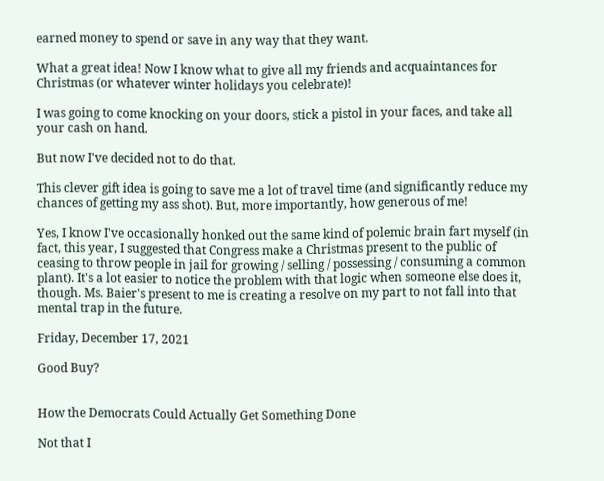earned money to spend or save in any way that they want.

What a great idea! Now I know what to give all my friends and acquaintances for Christmas (or whatever winter holidays you celebrate)!

I was going to come knocking on your doors, stick a pistol in your faces, and take all your cash on hand.

But now I've decided not to do that.

This clever gift idea is going to save me a lot of travel time (and significantly reduce my chances of getting my ass shot). But, more importantly, how generous of me!

Yes, I know I've occasionally honked out the same kind of polemic brain fart myself (in fact, this year, I suggested that Congress make a Christmas present to the public of ceasing to throw people in jail for growing / selling / possessing / consuming a common plant). It's a lot easier to notice the problem with that logic when someone else does it, though. Ms. Baier's present to me is creating a resolve on my part to not fall into that mental trap in the future.

Friday, December 17, 2021

Good Buy?


How the Democrats Could Actually Get Something Done

Not that I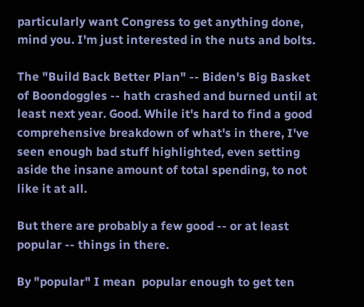particularly want Congress to get anything done, mind you. I'm just interested in the nuts and bolts.

The "Build Back Better Plan" -- Biden's Big Basket of Boondoggles -- hath crashed and burned until at least next year. Good. While it's hard to find a good comprehensive breakdown of what's in there, I've seen enough bad stuff highlighted, even setting aside the insane amount of total spending, to not like it at all.

But there are probably a few good -- or at least popular -- things in there.

By "popular" I mean  popular enough to get ten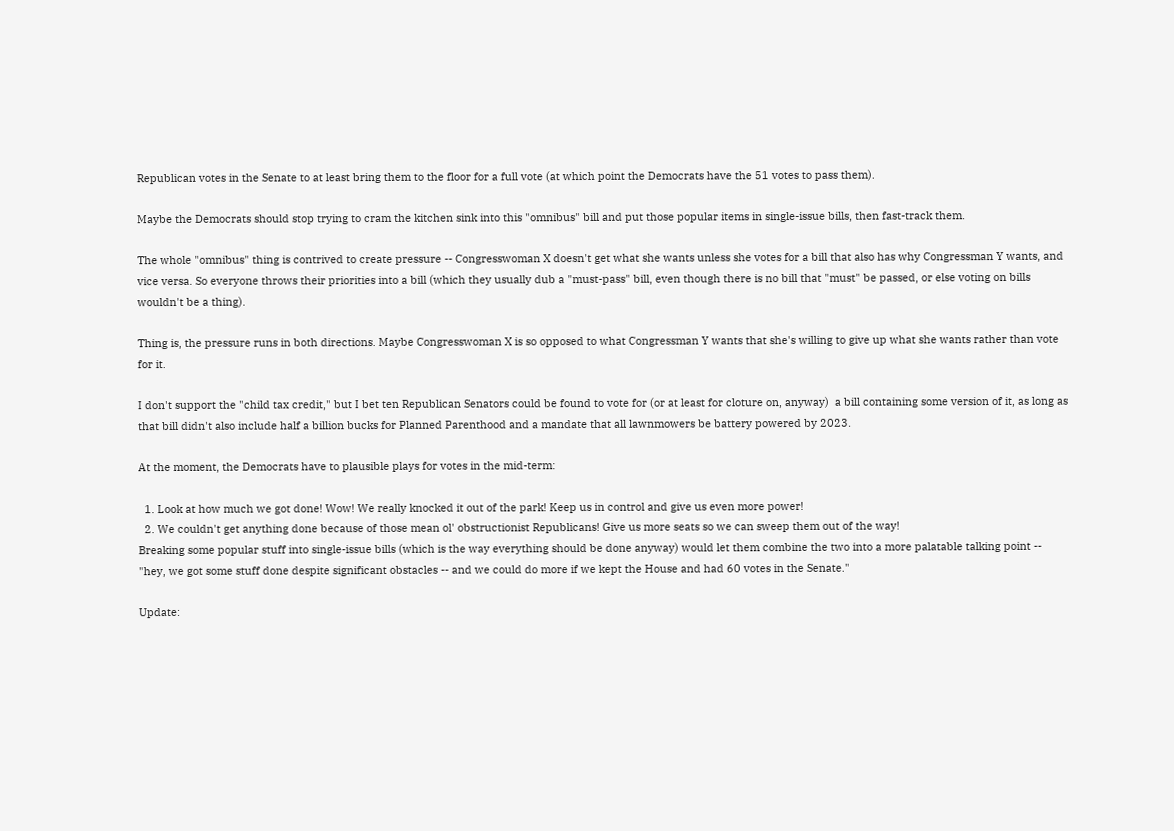Republican votes in the Senate to at least bring them to the floor for a full vote (at which point the Democrats have the 51 votes to pass them).

Maybe the Democrats should stop trying to cram the kitchen sink into this "omnibus" bill and put those popular items in single-issue bills, then fast-track them.

The whole "omnibus" thing is contrived to create pressure -- Congresswoman X doesn't get what she wants unless she votes for a bill that also has why Congressman Y wants, and vice versa. So everyone throws their priorities into a bill (which they usually dub a "must-pass" bill, even though there is no bill that "must" be passed, or else voting on bills wouldn't be a thing).

Thing is, the pressure runs in both directions. Maybe Congresswoman X is so opposed to what Congressman Y wants that she's willing to give up what she wants rather than vote for it.

I don't support the "child tax credit," but I bet ten Republican Senators could be found to vote for (or at least for cloture on, anyway)  a bill containing some version of it, as long as that bill didn't also include half a billion bucks for Planned Parenthood and a mandate that all lawnmowers be battery powered by 2023.

At the moment, the Democrats have to plausible plays for votes in the mid-term:

  1. Look at how much we got done! Wow! We really knocked it out of the park! Keep us in control and give us even more power!
  2. We couldn't get anything done because of those mean ol' obstructionist Republicans! Give us more seats so we can sweep them out of the way!
Breaking some popular stuff into single-issue bills (which is the way everything should be done anyway) would let them combine the two into a more palatable talking point -- "hey, we got some stuff done despite significant obstacles -- and we could do more if we kept the House and had 60 votes in the Senate."

Update: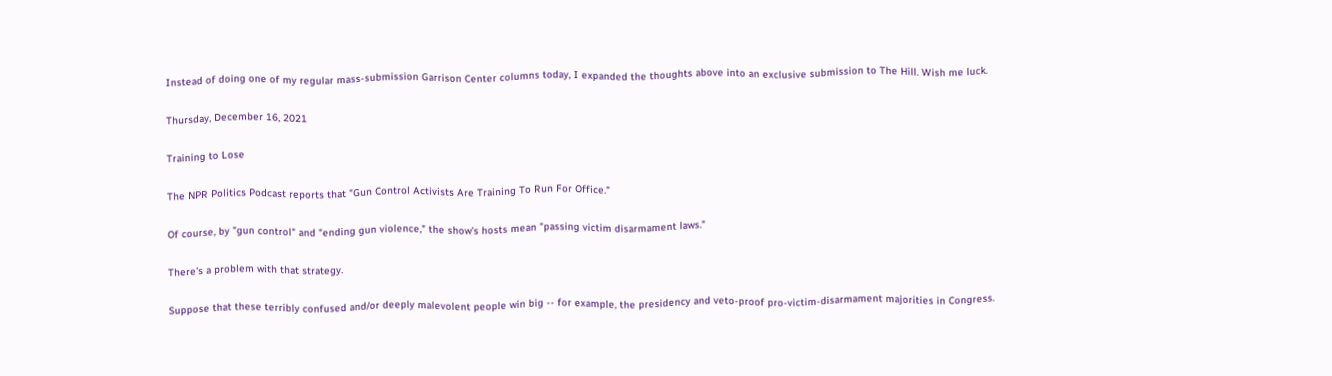Instead of doing one of my regular mass-submission Garrison Center columns today, I expanded the thoughts above into an exclusive submission to The Hill. Wish me luck.

Thursday, December 16, 2021

Training to Lose

The NPR Politics Podcast reports that "Gun Control Activists Are Training To Run For Office."

Of course, by "gun control" and "ending gun violence," the show's hosts mean "passing victim disarmament laws."

There's a problem with that strategy.

Suppose that these terribly confused and/or deeply malevolent people win big -- for example, the presidency and veto-proof pro-victim-disarmament majorities in Congress.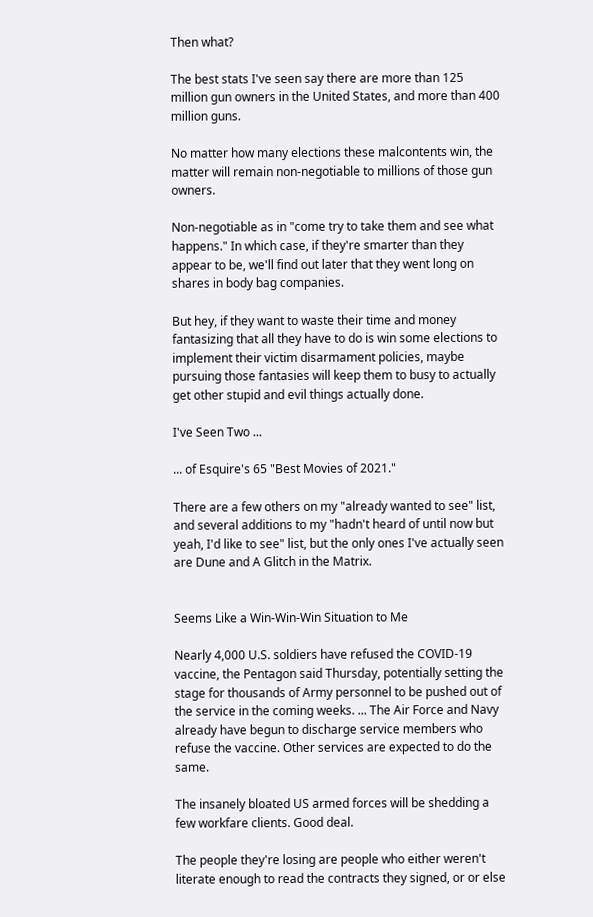Then what?

The best stats I've seen say there are more than 125 million gun owners in the United States, and more than 400 million guns.

No matter how many elections these malcontents win, the matter will remain non-negotiable to millions of those gun owners.

Non-negotiable as in "come try to take them and see what happens." In which case, if they're smarter than they appear to be, we'll find out later that they went long on shares in body bag companies.

But hey, if they want to waste their time and money fantasizing that all they have to do is win some elections to implement their victim disarmament policies, maybe pursuing those fantasies will keep them to busy to actually get other stupid and evil things actually done.

I've Seen Two ...

... of Esquire's 65 "Best Movies of 2021."

There are a few others on my "already wanted to see" list, and several additions to my "hadn't heard of until now but yeah, I'd like to see" list, but the only ones I've actually seen are Dune and A Glitch in the Matrix.


Seems Like a Win-Win-Win Situation to Me

Nearly 4,000 U.S. soldiers have refused the COVID-19 vaccine, the Pentagon said Thursday, potentially setting the stage for thousands of Army personnel to be pushed out of the service in the coming weeks. ... The Air Force and Navy already have begun to discharge service members who refuse the vaccine. Other services are expected to do the same.

The insanely bloated US armed forces will be shedding a few workfare clients. Good deal.

The people they're losing are people who either weren't literate enough to read the contracts they signed, or or else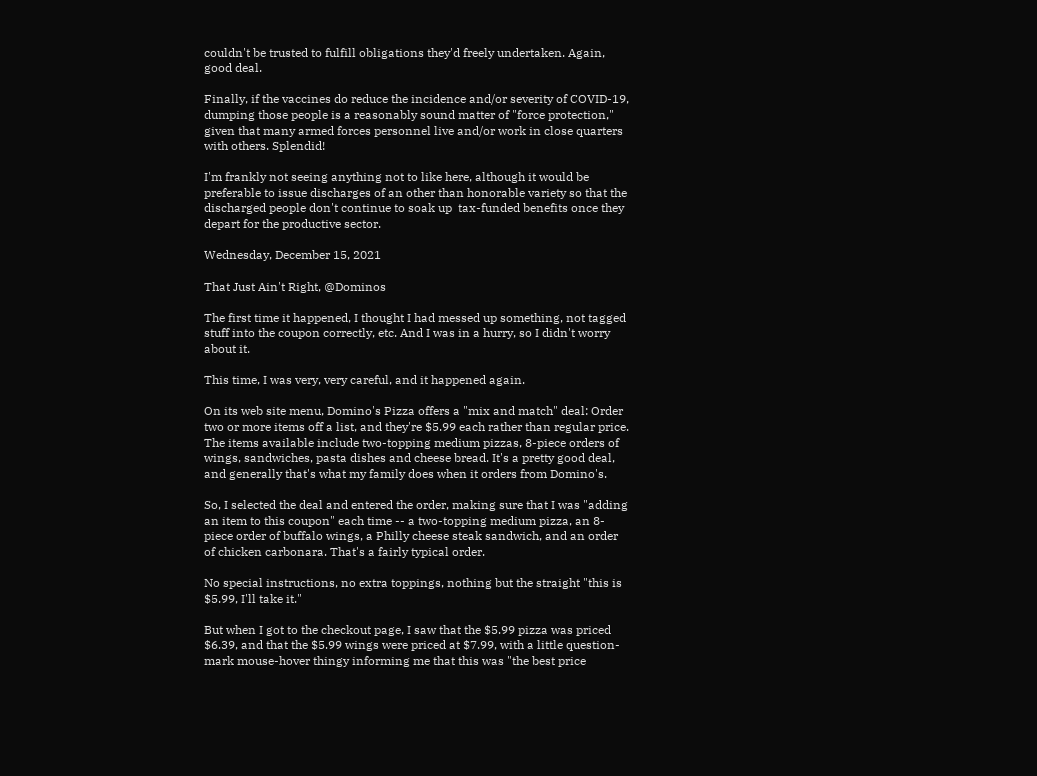couldn't be trusted to fulfill obligations they'd freely undertaken. Again, good deal.

Finally, if the vaccines do reduce the incidence and/or severity of COVID-19, dumping those people is a reasonably sound matter of "force protection," given that many armed forces personnel live and/or work in close quarters with others. Splendid!

I'm frankly not seeing anything not to like here, although it would be preferable to issue discharges of an other than honorable variety so that the discharged people don't continue to soak up  tax-funded benefits once they depart for the productive sector.

Wednesday, December 15, 2021

That Just Ain't Right, @Dominos

The first time it happened, I thought I had messed up something, not tagged stuff into the coupon correctly, etc. And I was in a hurry, so I didn't worry about it.

This time, I was very, very careful, and it happened again.

On its web site menu, Domino's Pizza offers a "mix and match" deal: Order two or more items off a list, and they're $5.99 each rather than regular price. The items available include two-topping medium pizzas, 8-piece orders of  wings, sandwiches, pasta dishes and cheese bread. It's a pretty good deal, and generally that's what my family does when it orders from Domino's.

So, I selected the deal and entered the order, making sure that I was "adding an item to this coupon" each time -- a two-topping medium pizza, an 8-piece order of buffalo wings, a Philly cheese steak sandwich, and an order of chicken carbonara. That's a fairly typical order.

No special instructions, no extra toppings, nothing but the straight "this is $5.99, I'll take it."

But when I got to the checkout page, I saw that the $5.99 pizza was priced $6.39, and that the $5.99 wings were priced at $7.99, with a little question-mark mouse-hover thingy informing me that this was "the best price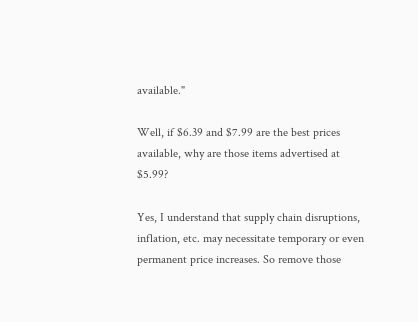available."

Well, if $6.39 and $7.99 are the best prices available, why are those items advertised at $5.99?

Yes, I understand that supply chain disruptions, inflation, etc. may necessitate temporary or even permanent price increases. So remove those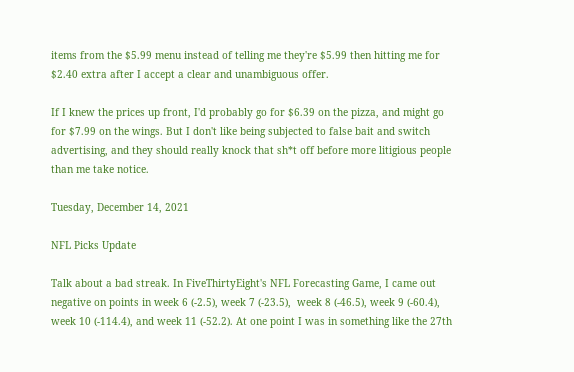items from the $5.99 menu instead of telling me they're $5.99 then hitting me for $2.40 extra after I accept a clear and unambiguous offer.

If I knew the prices up front, I'd probably go for $6.39 on the pizza, and might go for $7.99 on the wings. But I don't like being subjected to false bait and switch advertising, and they should really knock that sh*t off before more litigious people than me take notice.

Tuesday, December 14, 2021

NFL Picks Update

Talk about a bad streak. In FiveThirtyEight's NFL Forecasting Game, I came out negative on points in week 6 (-2.5), week 7 (-23.5),  week 8 (-46.5), week 9 (-60.4),  week 10 (-114.4), and week 11 (-52.2). At one point I was in something like the 27th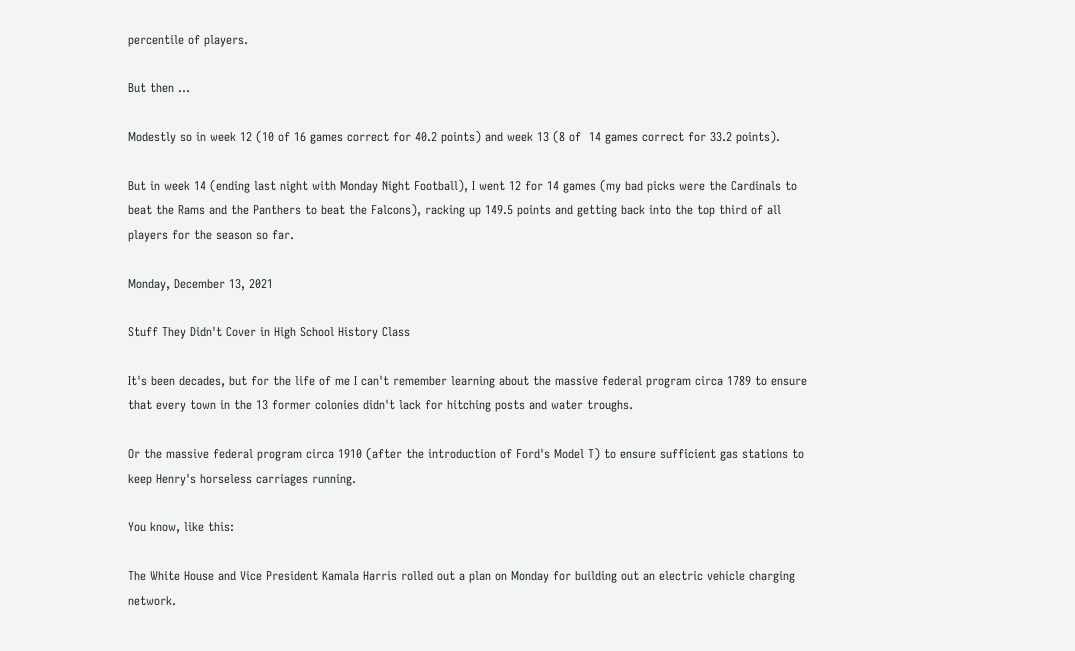percentile of players.

But then ...

Modestly so in week 12 (10 of 16 games correct for 40.2 points) and week 13 (8 of  14 games correct for 33.2 points).

But in week 14 (ending last night with Monday Night Football), I went 12 for 14 games (my bad picks were the Cardinals to beat the Rams and the Panthers to beat the Falcons), racking up 149.5 points and getting back into the top third of all players for the season so far.

Monday, December 13, 2021

Stuff They Didn't Cover in High School History Class

It's been decades, but for the life of me I can't remember learning about the massive federal program circa 1789 to ensure that every town in the 13 former colonies didn't lack for hitching posts and water troughs.

Or the massive federal program circa 1910 (after the introduction of Ford's Model T) to ensure sufficient gas stations to keep Henry's horseless carriages running.

You know, like this:

The White House and Vice President Kamala Harris rolled out a plan on Monday for building out an electric vehicle charging network.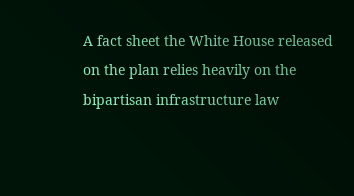A fact sheet the White House released on the plan relies heavily on the bipartisan infrastructure law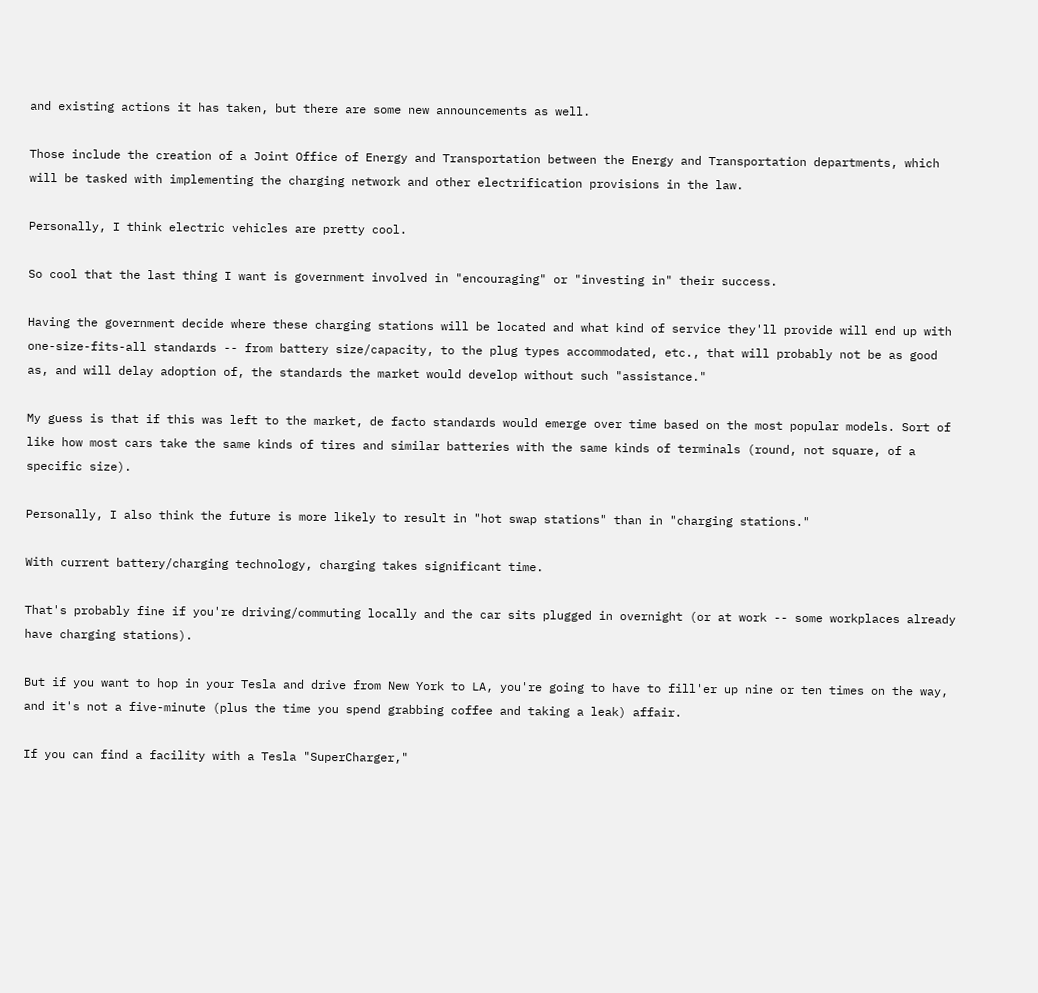and existing actions it has taken, but there are some new announcements as well.

Those include the creation of a Joint Office of Energy and Transportation between the Energy and Transportation departments, which will be tasked with implementing the charging network and other electrification provisions in the law.

Personally, I think electric vehicles are pretty cool.

So cool that the last thing I want is government involved in "encouraging" or "investing in" their success.

Having the government decide where these charging stations will be located and what kind of service they'll provide will end up with one-size-fits-all standards -- from battery size/capacity, to the plug types accommodated, etc., that will probably not be as good as, and will delay adoption of, the standards the market would develop without such "assistance."

My guess is that if this was left to the market, de facto standards would emerge over time based on the most popular models. Sort of like how most cars take the same kinds of tires and similar batteries with the same kinds of terminals (round, not square, of a specific size).

Personally, I also think the future is more likely to result in "hot swap stations" than in "charging stations."

With current battery/charging technology, charging takes significant time.

That's probably fine if you're driving/commuting locally and the car sits plugged in overnight (or at work -- some workplaces already have charging stations).

But if you want to hop in your Tesla and drive from New York to LA, you're going to have to fill'er up nine or ten times on the way, and it's not a five-minute (plus the time you spend grabbing coffee and taking a leak) affair.

If you can find a facility with a Tesla "SuperCharger,"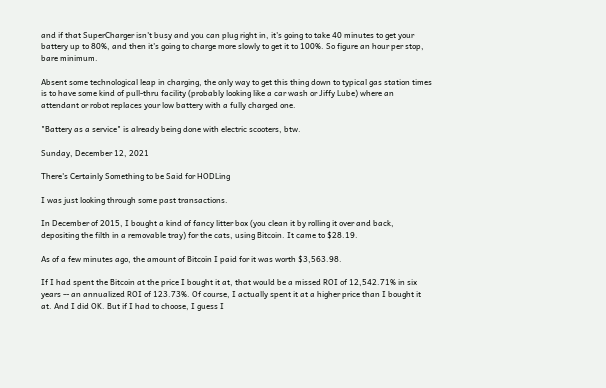and if that SuperCharger isn't busy and you can plug right in, it's going to take 40 minutes to get your battery up to 80%, and then it's going to charge more slowly to get it to 100%. So figure an hour per stop, bare minimum.

Absent some technological leap in charging, the only way to get this thing down to typical gas station times is to have some kind of pull-thru facility (probably looking like a car wash or Jiffy Lube) where an attendant or robot replaces your low battery with a fully charged one.

"Battery as a service" is already being done with electric scooters, btw.

Sunday, December 12, 2021

There's Certainly Something to be Said for HODLing

I was just looking through some past transactions.

In December of 2015, I bought a kind of fancy litter box (you clean it by rolling it over and back, depositing the filth in a removable tray) for the cats, using Bitcoin. It came to $28.19.

As of a few minutes ago, the amount of Bitcoin I paid for it was worth $3,563.98.

If I had spent the Bitcoin at the price I bought it at, that would be a missed ROI of 12,542.71% in six years -- an annualized ROI of 123.73%. Of course, I actually spent it at a higher price than I bought it at. And I did OK. But if I had to choose, I guess I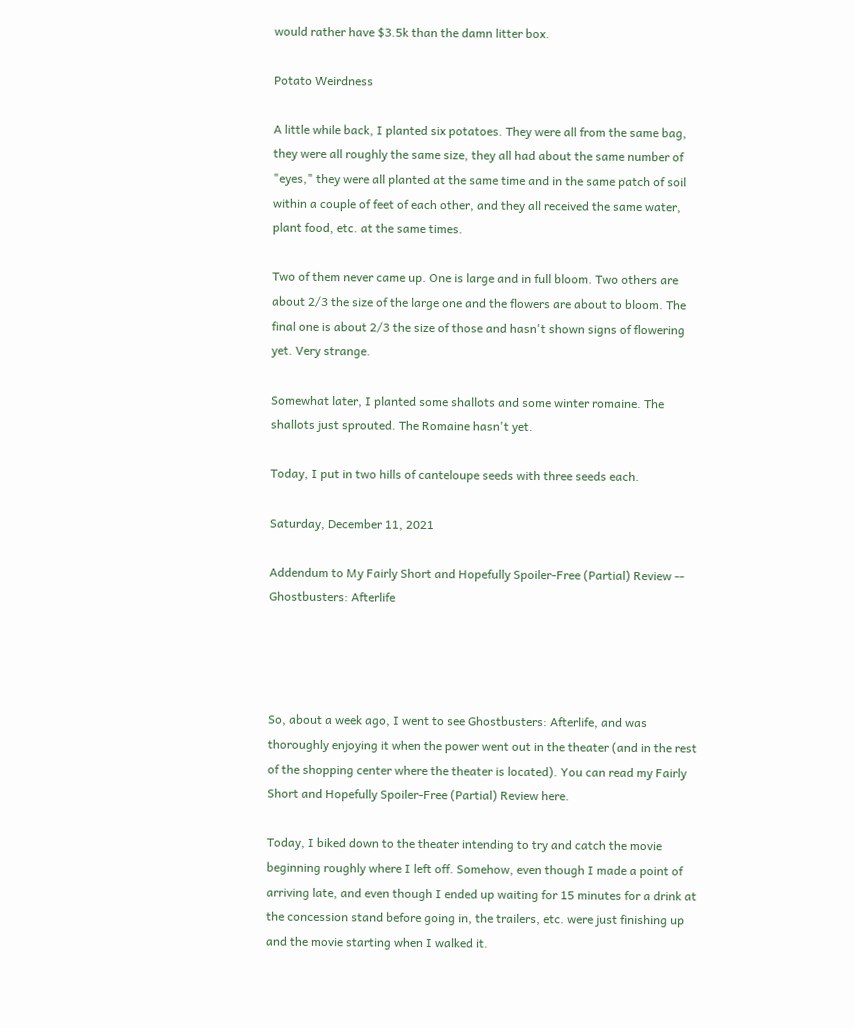would rather have $3.5k than the damn litter box.

Potato Weirdness

A little while back, I planted six potatoes. They were all from the same bag, they were all roughly the same size, they all had about the same number of "eyes," they were all planted at the same time and in the same patch of soil within a couple of feet of each other, and they all received the same water, plant food, etc. at the same times.

Two of them never came up. One is large and in full bloom. Two others are about 2/3 the size of the large one and the flowers are about to bloom. The final one is about 2/3 the size of those and hasn't shown signs of flowering yet. Very strange.

Somewhat later, I planted some shallots and some winter romaine. The shallots just sprouted. The Romaine hasn't yet.

Today, I put in two hills of canteloupe seeds with three seeds each.

Saturday, December 11, 2021

Addendum to My Fairly Short and Hopefully Spoiler-Free (Partial) Review -- Ghostbusters: Afterlife




So, about a week ago, I went to see Ghostbusters: Afterlife, and was thoroughly enjoying it when the power went out in the theater (and in the rest of the shopping center where the theater is located). You can read my Fairly Short and Hopefully Spoiler-Free (Partial) Review here.

Today, I biked down to the theater intending to try and catch the movie beginning roughly where I left off. Somehow, even though I made a point of arriving late, and even though I ended up waiting for 15 minutes for a drink at the concession stand before going in, the trailers, etc. were just finishing up and the movie starting when I walked it.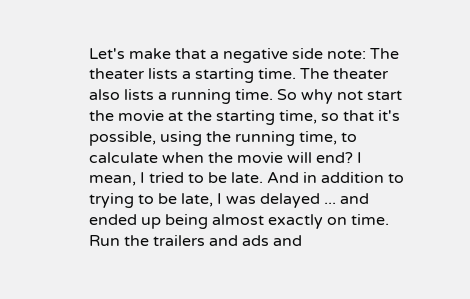Let's make that a negative side note: The theater lists a starting time. The theater also lists a running time. So why not start the movie at the starting time, so that it's possible, using the running time, to calculate when the movie will end? I mean, I tried to be late. And in addition to trying to be late, I was delayed ... and ended up being almost exactly on time. Run the trailers and ads and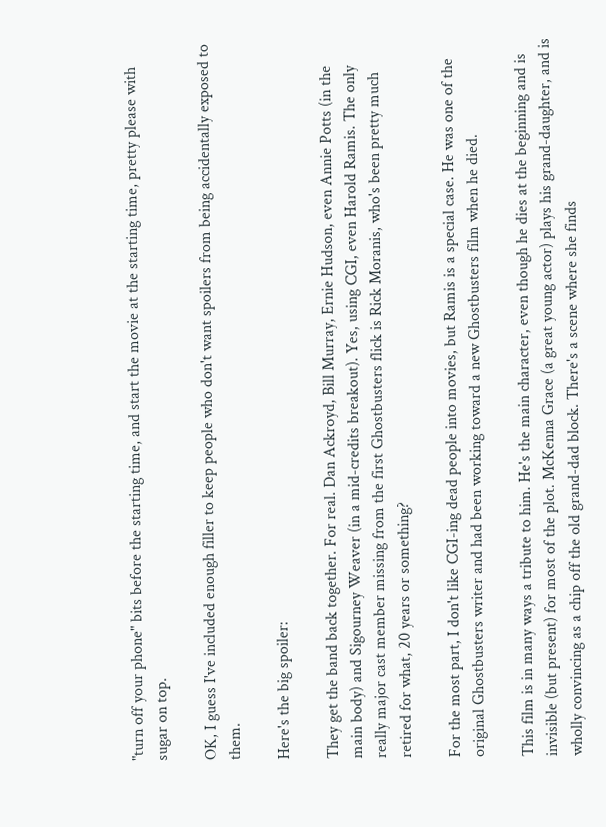"turn off your phone" bits before the starting time, and start the movie at the starting time, pretty please with sugar on top.

OK, I guess I've included enough filler to keep people who don't want spoilers from being accidentally exposed to them.

Here's the big spoiler:

They get the band back together. For real. Dan Ackroyd, Bill Murray, Ernie Hudson, even Annie Potts (in the main body) and Sigourney Weaver (in a mid-credits breakout). Yes, using CGI, even Harold Ramis. The only really major cast member missing from the first Ghostbusters flick is Rick Moranis, who's been pretty much retired for what, 20 years or something?

For the most part, I don't like CGI-ing dead people into movies, but Ramis is a special case. He was one of the original Ghostbusters writer and had been working toward a new Ghostbusters film when he died.

This film is in many ways a tribute to him. He's the main character, even though he dies at the beginning and is invisible (but present) for most of the plot. McKenna Grace (a great young actor) plays his grand-daughter, and is wholly convincing as a chip off the old grand-dad block. There's a scene where she finds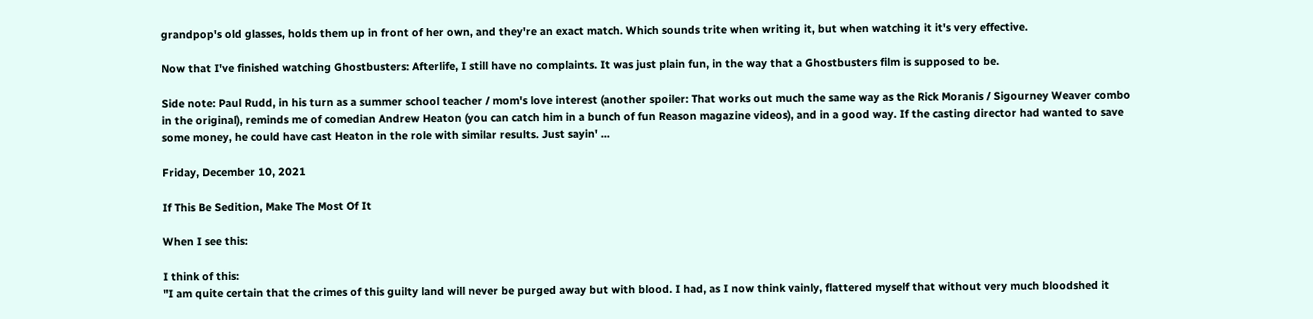grandpop's old glasses, holds them up in front of her own, and they're an exact match. Which sounds trite when writing it, but when watching it it's very effective.

Now that I've finished watching Ghostbusters: Afterlife, I still have no complaints. It was just plain fun, in the way that a Ghostbusters film is supposed to be.

Side note: Paul Rudd, in his turn as a summer school teacher / mom's love interest (another spoiler: That works out much the same way as the Rick Moranis / Sigourney Weaver combo in the original), reminds me of comedian Andrew Heaton (you can catch him in a bunch of fun Reason magazine videos), and in a good way. If the casting director had wanted to save some money, he could have cast Heaton in the role with similar results. Just sayin' ...

Friday, December 10, 2021

If This Be Sedition, Make The Most Of It

When I see this:

I think of this:
"I am quite certain that the crimes of this guilty land will never be purged away but with blood. I had, as I now think vainly, flattered myself that without very much bloodshed it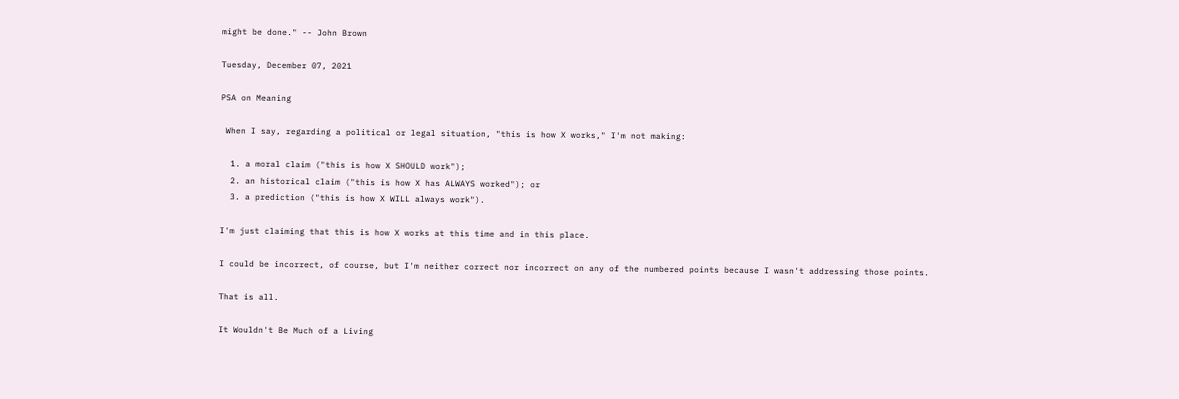might be done." -- John Brown

Tuesday, December 07, 2021

PSA on Meaning

 When I say, regarding a political or legal situation, "this is how X works," I'm not making:

  1. a moral claim ("this is how X SHOULD work");
  2. an historical claim ("this is how X has ALWAYS worked"); or
  3. a prediction ("this is how X WILL always work").

I'm just claiming that this is how X works at this time and in this place.

I could be incorrect, of course, but I'm neither correct nor incorrect on any of the numbered points because I wasn't addressing those points.

That is all.

It Wouldn't Be Much of a Living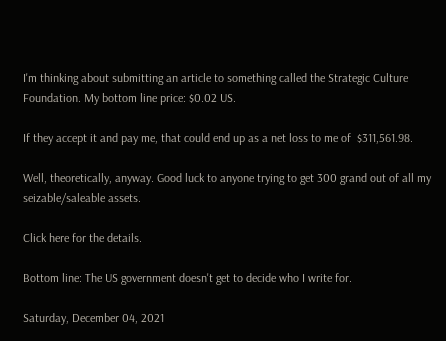I'm thinking about submitting an article to something called the Strategic Culture Foundation. My bottom line price: $0.02 US.

If they accept it and pay me, that could end up as a net loss to me of  $311,561.98.

Well, theoretically, anyway. Good luck to anyone trying to get 300 grand out of all my seizable/saleable assets.

Click here for the details.

Bottom line: The US government doesn't get to decide who I write for.

Saturday, December 04, 2021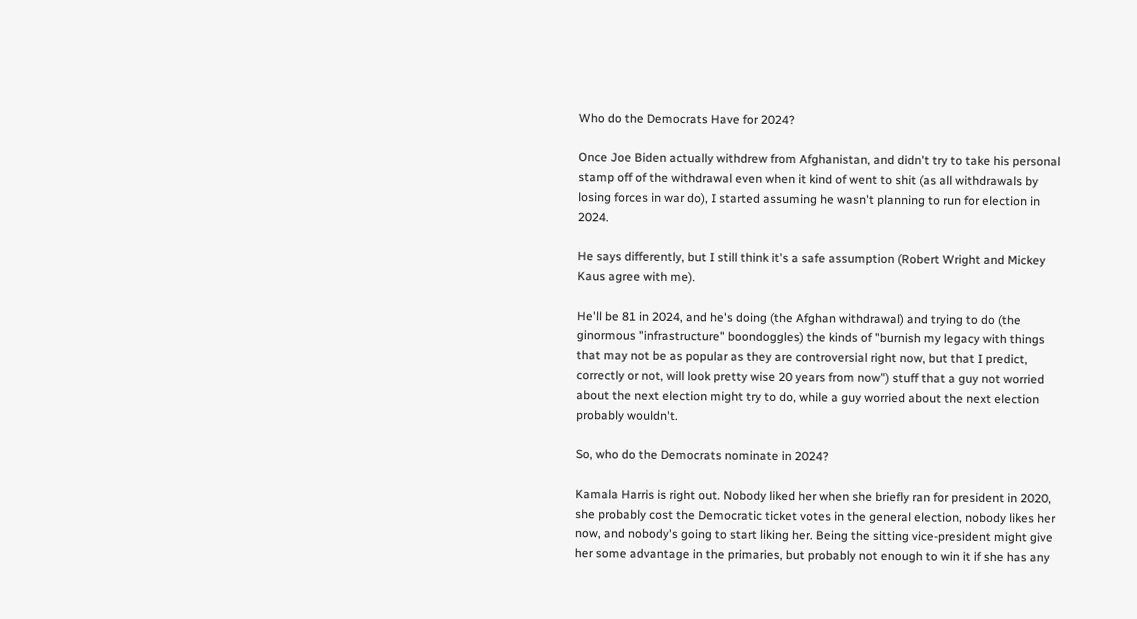Who do the Democrats Have for 2024?

Once Joe Biden actually withdrew from Afghanistan, and didn't try to take his personal stamp off of the withdrawal even when it kind of went to shit (as all withdrawals by losing forces in war do), I started assuming he wasn't planning to run for election in 2024.

He says differently, but I still think it's a safe assumption (Robert Wright and Mickey Kaus agree with me).

He'll be 81 in 2024, and he's doing (the Afghan withdrawal) and trying to do (the ginormous "infrastructure" boondoggles) the kinds of "burnish my legacy with things that may not be as popular as they are controversial right now, but that I predict, correctly or not, will look pretty wise 20 years from now") stuff that a guy not worried about the next election might try to do, while a guy worried about the next election probably wouldn't.

So, who do the Democrats nominate in 2024?

Kamala Harris is right out. Nobody liked her when she briefly ran for president in 2020, she probably cost the Democratic ticket votes in the general election, nobody likes her now, and nobody's going to start liking her. Being the sitting vice-president might give her some advantage in the primaries, but probably not enough to win it if she has any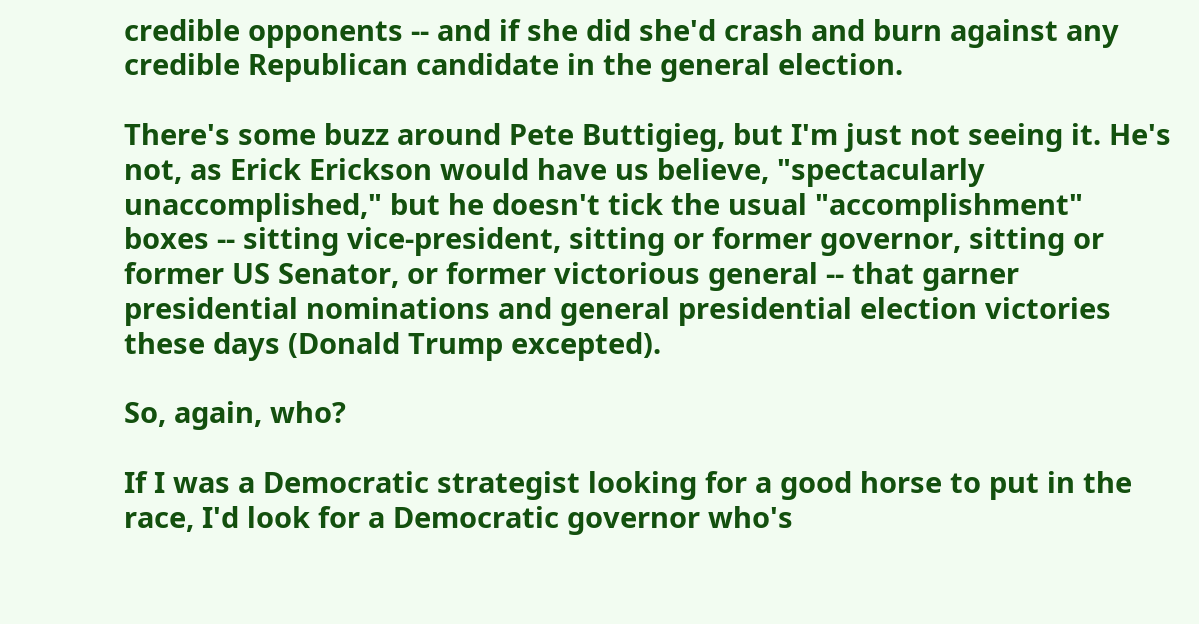credible opponents -- and if she did she'd crash and burn against any credible Republican candidate in the general election.

There's some buzz around Pete Buttigieg, but I'm just not seeing it. He's not, as Erick Erickson would have us believe, "spectacularly unaccomplished," but he doesn't tick the usual "accomplishment" boxes -- sitting vice-president, sitting or former governor, sitting or former US Senator, or former victorious general -- that garner presidential nominations and general presidential election victories these days (Donald Trump excepted).

So, again, who?

If I was a Democratic strategist looking for a good horse to put in the race, I'd look for a Democratic governor who's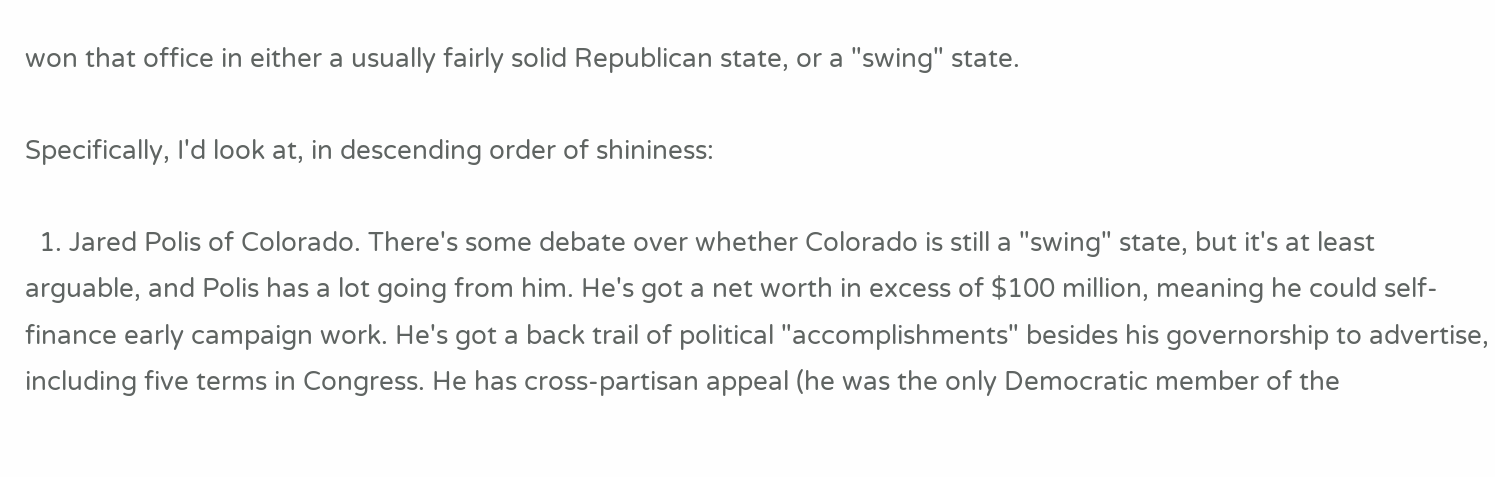won that office in either a usually fairly solid Republican state, or a "swing" state.

Specifically, I'd look at, in descending order of shininess:

  1. Jared Polis of Colorado. There's some debate over whether Colorado is still a "swing" state, but it's at least arguable, and Polis has a lot going from him. He's got a net worth in excess of $100 million, meaning he could self-finance early campaign work. He's got a back trail of political "accomplishments" besides his governorship to advertise, including five terms in Congress. He has cross-partisan appeal (he was the only Democratic member of the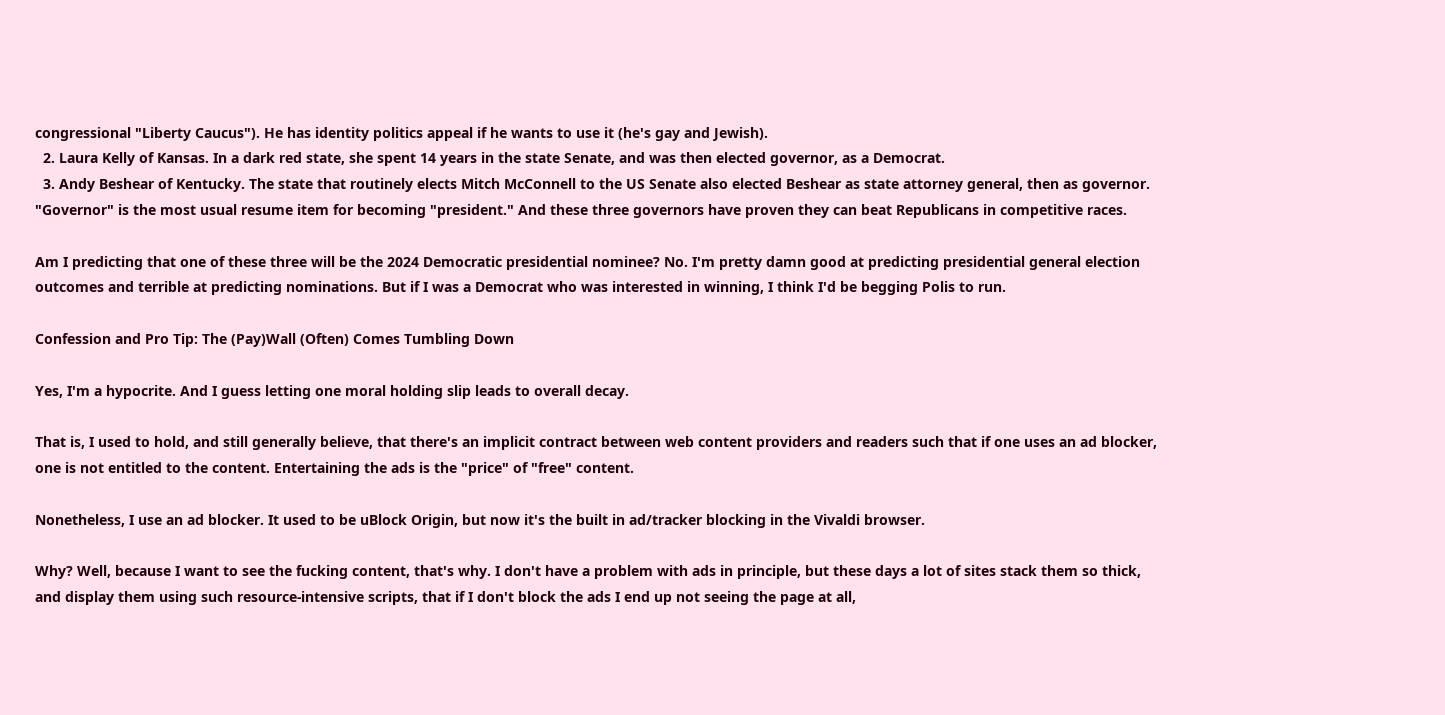congressional "Liberty Caucus"). He has identity politics appeal if he wants to use it (he's gay and Jewish).
  2. Laura Kelly of Kansas. In a dark red state, she spent 14 years in the state Senate, and was then elected governor, as a Democrat.
  3. Andy Beshear of Kentucky. The state that routinely elects Mitch McConnell to the US Senate also elected Beshear as state attorney general, then as governor.
"Governor" is the most usual resume item for becoming "president." And these three governors have proven they can beat Republicans in competitive races.

Am I predicting that one of these three will be the 2024 Democratic presidential nominee? No. I'm pretty damn good at predicting presidential general election outcomes and terrible at predicting nominations. But if I was a Democrat who was interested in winning, I think I'd be begging Polis to run.

Confession and Pro Tip: The (Pay)Wall (Often) Comes Tumbling Down

Yes, I'm a hypocrite. And I guess letting one moral holding slip leads to overall decay.

That is, I used to hold, and still generally believe, that there's an implicit contract between web content providers and readers such that if one uses an ad blocker, one is not entitled to the content. Entertaining the ads is the "price" of "free" content.

Nonetheless, I use an ad blocker. It used to be uBlock Origin, but now it's the built in ad/tracker blocking in the Vivaldi browser.

Why? Well, because I want to see the fucking content, that's why. I don't have a problem with ads in principle, but these days a lot of sites stack them so thick, and display them using such resource-intensive scripts, that if I don't block the ads I end up not seeing the page at all,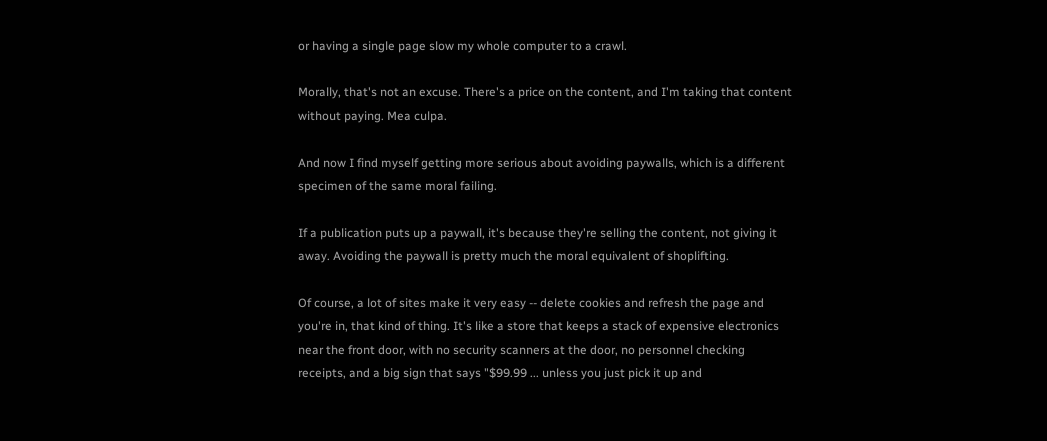or having a single page slow my whole computer to a crawl.

Morally, that's not an excuse. There's a price on the content, and I'm taking that content without paying. Mea culpa.

And now I find myself getting more serious about avoiding paywalls, which is a different specimen of the same moral failing.

If a publication puts up a paywall, it's because they're selling the content, not giving it away. Avoiding the paywall is pretty much the moral equivalent of shoplifting.

Of course, a lot of sites make it very easy -- delete cookies and refresh the page and you're in, that kind of thing. It's like a store that keeps a stack of expensive electronics near the front door, with no security scanners at the door, no personnel checking receipts, and a big sign that says "$99.99 ... unless you just pick it up and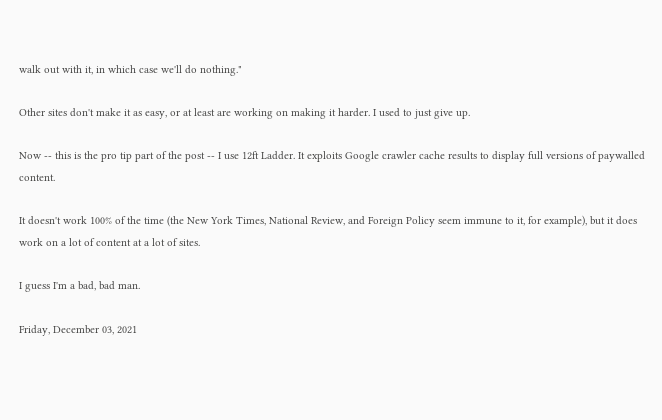walk out with it, in which case we'll do nothing."

Other sites don't make it as easy, or at least are working on making it harder. I used to just give up.

Now -- this is the pro tip part of the post -- I use 12ft Ladder. It exploits Google crawler cache results to display full versions of paywalled content.

It doesn't work 100% of the time (the New York Times, National Review, and Foreign Policy seem immune to it, for example), but it does work on a lot of content at a lot of sites.

I guess I'm a bad, bad man.

Friday, December 03, 2021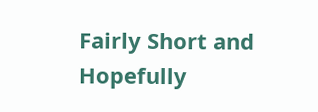Fairly Short and Hopefully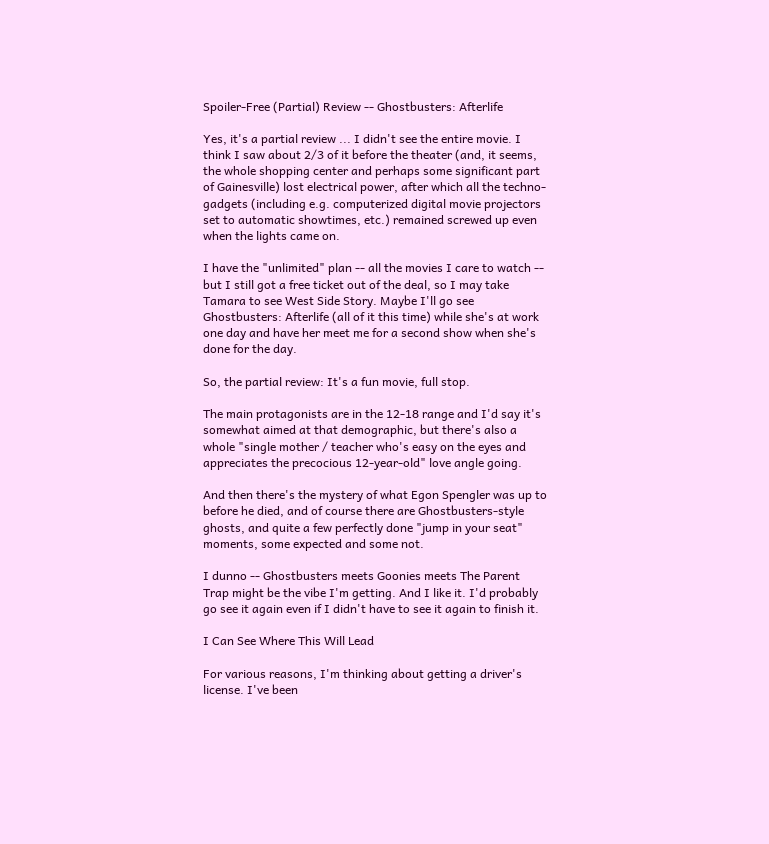Spoiler-Free (Partial) Review -- Ghostbusters: Afterlife

Yes, it's a partial review ... I didn't see the entire movie. I think I saw about 2/3 of it before the theater (and, it seems, the whole shopping center and perhaps some significant part of Gainesville) lost electrical power, after which all the techno-gadgets (including e.g. computerized digital movie projectors set to automatic showtimes, etc.) remained screwed up even when the lights came on.

I have the "unlimited" plan -- all the movies I care to watch -- but I still got a free ticket out of the deal, so I may take Tamara to see West Side Story. Maybe I'll go see Ghostbusters: Afterlife (all of it this time) while she's at work one day and have her meet me for a second show when she's done for the day.

So, the partial review: It's a fun movie, full stop.

The main protagonists are in the 12-18 range and I'd say it's somewhat aimed at that demographic, but there's also a whole "single mother / teacher who's easy on the eyes and appreciates the precocious 12-year-old" love angle going.

And then there's the mystery of what Egon Spengler was up to before he died, and of course there are Ghostbusters-style ghosts, and quite a few perfectly done "jump in your seat" moments, some expected and some not.

I dunno -- Ghostbusters meets Goonies meets The Parent Trap might be the vibe I'm getting. And I like it. I'd probably go see it again even if I didn't have to see it again to finish it.

I Can See Where This Will Lead

For various reasons, I'm thinking about getting a driver's license. I've been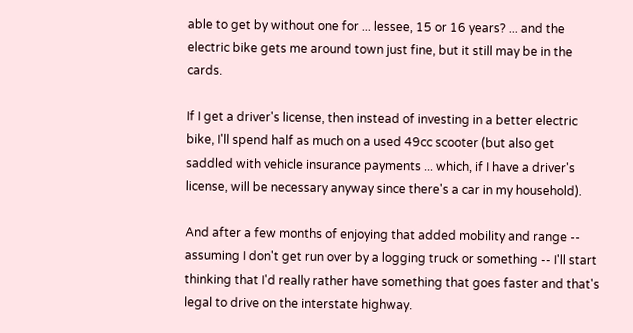able to get by without one for ... lessee, 15 or 16 years? ... and the electric bike gets me around town just fine, but it still may be in the cards.

If I get a driver's license, then instead of investing in a better electric bike, I'll spend half as much on a used 49cc scooter (but also get saddled with vehicle insurance payments ... which, if I have a driver's license, will be necessary anyway since there's a car in my household).

And after a few months of enjoying that added mobility and range -- assuming I don't get run over by a logging truck or something -- I'll start thinking that I'd really rather have something that goes faster and that's legal to drive on the interstate highway.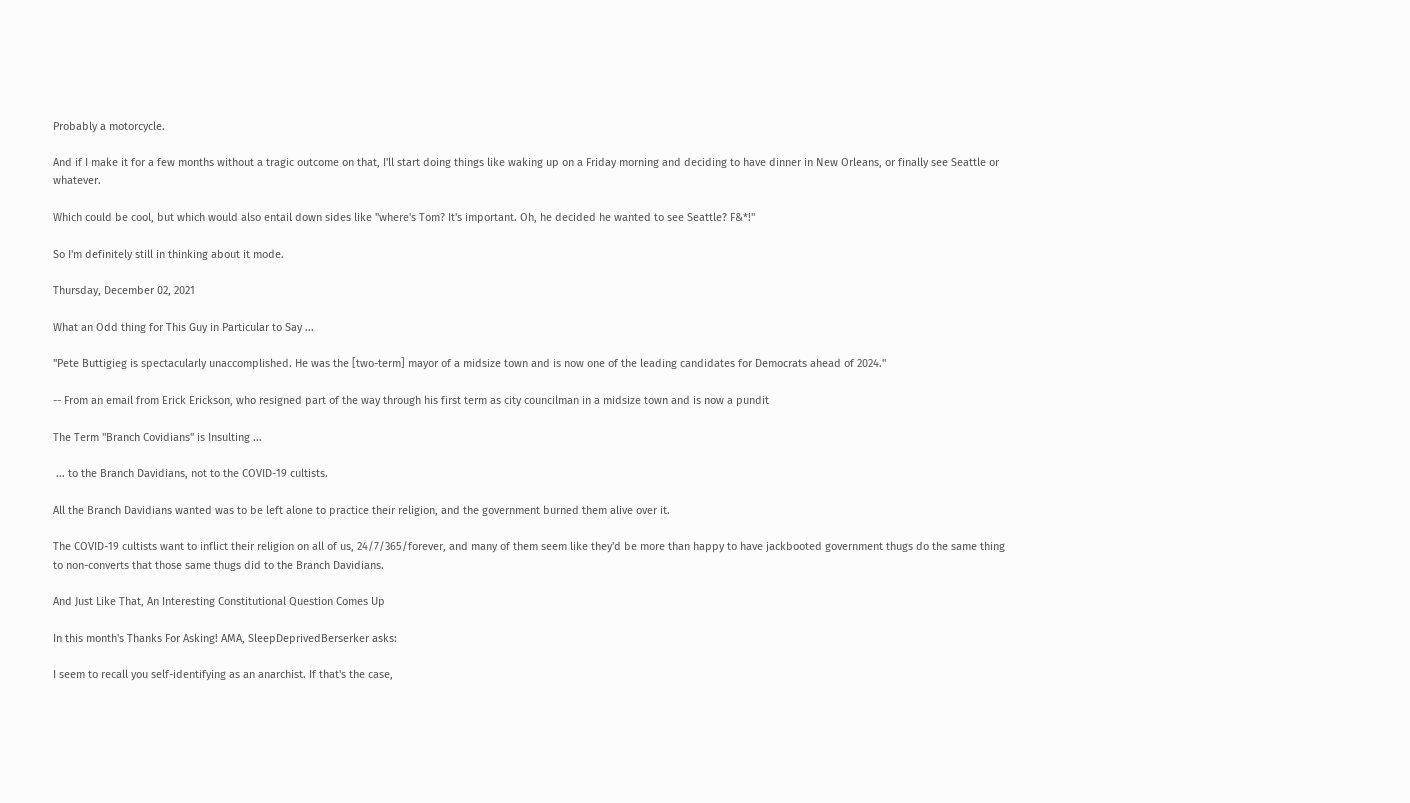Probably a motorcycle.

And if I make it for a few months without a tragic outcome on that, I'll start doing things like waking up on a Friday morning and deciding to have dinner in New Orleans, or finally see Seattle or whatever.

Which could be cool, but which would also entail down sides like "where's Tom? It's important. Oh, he decided he wanted to see Seattle? F&*!"

So I'm definitely still in thinking about it mode.

Thursday, December 02, 2021

What an Odd thing for This Guy in Particular to Say ...

"Pete Buttigieg is spectacularly unaccomplished. He was the [two-term] mayor of a midsize town and is now one of the leading candidates for Democrats ahead of 2024."

-- From an email from Erick Erickson, who resigned part of the way through his first term as city councilman in a midsize town and is now a pundit

The Term "Branch Covidians" is Insulting ...

 ... to the Branch Davidians, not to the COVID-19 cultists.

All the Branch Davidians wanted was to be left alone to practice their religion, and the government burned them alive over it.

The COVID-19 cultists want to inflict their religion on all of us, 24/7/365/forever, and many of them seem like they'd be more than happy to have jackbooted government thugs do the same thing to non-converts that those same thugs did to the Branch Davidians.

And Just Like That, An Interesting Constitutional Question Comes Up

In this month's Thanks For Asking! AMA, SleepDeprivedBerserker asks:

I seem to recall you self-identifying as an anarchist. If that's the case,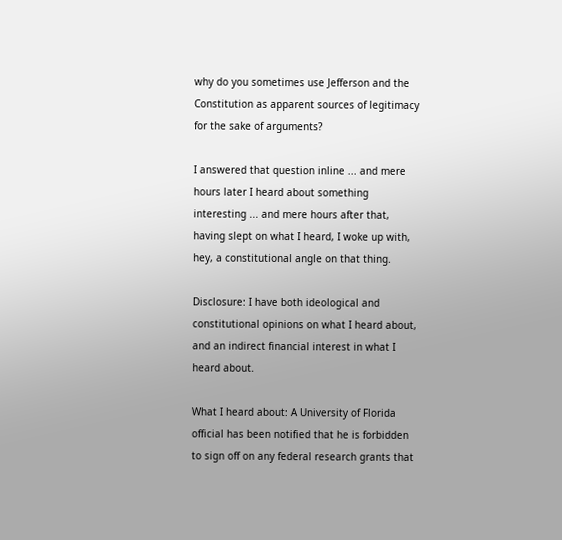why do you sometimes use Jefferson and the Constitution as apparent sources of legitimacy for the sake of arguments?

I answered that question inline ... and mere hours later I heard about something interesting ... and mere hours after that, having slept on what I heard, I woke up with, hey, a constitutional angle on that thing.

Disclosure: I have both ideological and constitutional opinions on what I heard about, and an indirect financial interest in what I heard about.

What I heard about: A University of Florida official has been notified that he is forbidden to sign off on any federal research grants that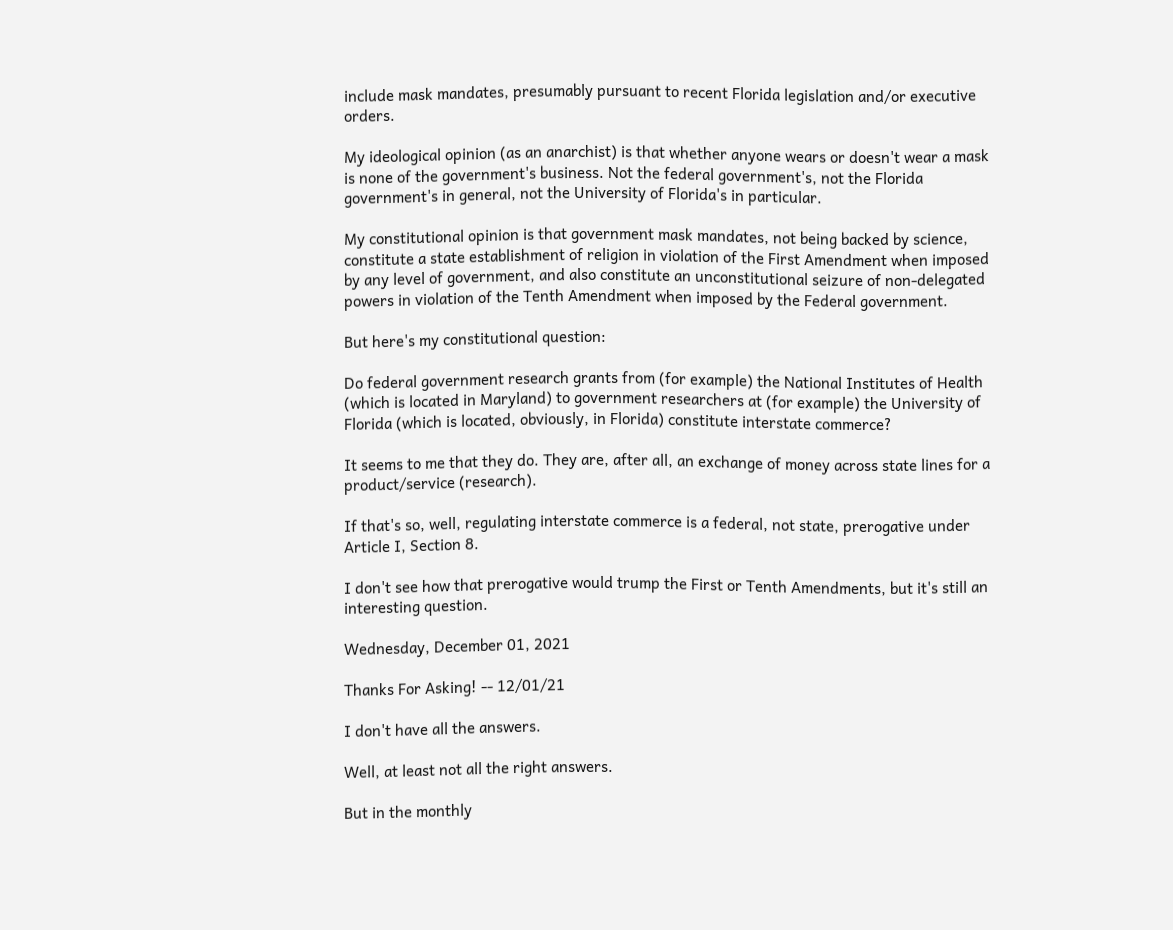include mask mandates, presumably pursuant to recent Florida legislation and/or executive orders.

My ideological opinion (as an anarchist) is that whether anyone wears or doesn't wear a mask is none of the government's business. Not the federal government's, not the Florida government's in general, not the University of Florida's in particular.

My constitutional opinion is that government mask mandates, not being backed by science, constitute a state establishment of religion in violation of the First Amendment when imposed by any level of government, and also constitute an unconstitutional seizure of non-delegated powers in violation of the Tenth Amendment when imposed by the Federal government.

But here's my constitutional question:

Do federal government research grants from (for example) the National Institutes of Health (which is located in Maryland) to government researchers at (for example) the University of Florida (which is located, obviously, in Florida) constitute interstate commerce?

It seems to me that they do. They are, after all, an exchange of money across state lines for a product/service (research).

If that's so, well, regulating interstate commerce is a federal, not state, prerogative under Article I, Section 8.

I don't see how that prerogative would trump the First or Tenth Amendments, but it's still an interesting question.

Wednesday, December 01, 2021

Thanks For Asking! -- 12/01/21

I don't have all the answers.

Well, at least not all the right answers.

But in the monthly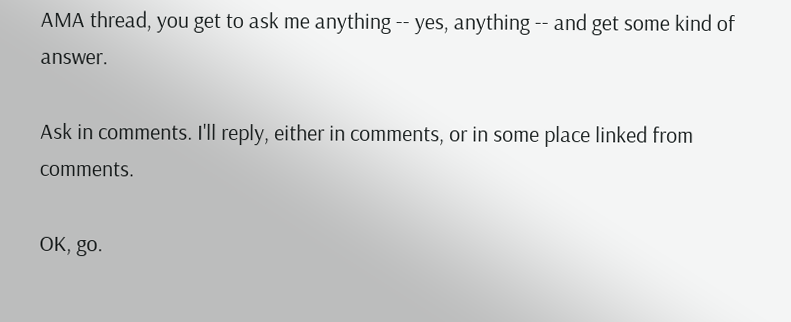AMA thread, you get to ask me anything -- yes, anything -- and get some kind of answer.

Ask in comments. I'll reply, either in comments, or in some place linked from comments.

OK, go.